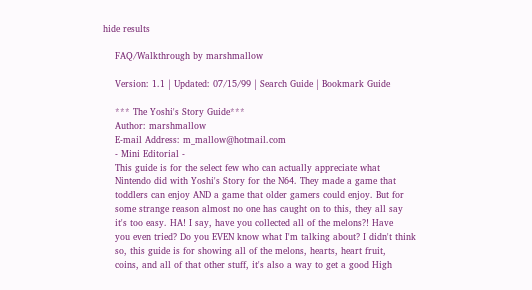hide results

    FAQ/Walkthrough by marshmallow

    Version: 1.1 | Updated: 07/15/99 | Search Guide | Bookmark Guide

    *** The Yoshi's Story Guide***
    Author: marshmallow
    E-mail Address: m_mallow@hotmail.com
    - Mini Editorial -
    This guide is for the select few who can actually appreciate what
    Nintendo did with Yoshi's Story for the N64. They made a game that
    toddlers can enjoy AND a game that older gamers could enjoy. But for
    some strange reason almost no one has caught on to this, they all say
    it's too easy. HA! I say, have you collected all of the melons?! Have
    you even tried? Do you EVEN know what I'm talking about? I didn't think
    so, this guide is for showing all of the melons, hearts, heart fruit,
    coins, and all of that other stuff, it's also a way to get a good High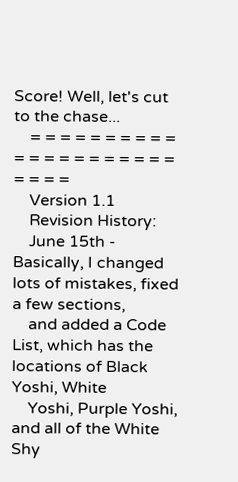Score! Well, let's cut to the chase...
    = = = = = = = = = = = = = = = = = = = = = = = = =
    Version 1.1
    Revision History:
    June 15th - Basically, I changed lots of mistakes, fixed a few sections,
    and added a Code List, which has the locations of Black Yoshi, White
    Yoshi, Purple Yoshi, and all of the White Shy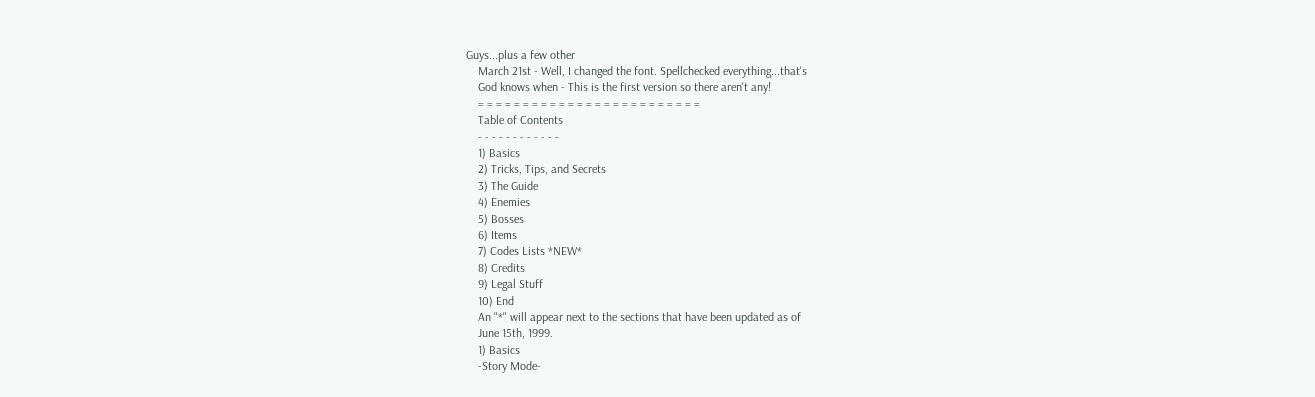Guys...plus a few other
    March 21st - Well, I changed the font. Spellchecked everything...that's
    God knows when - This is the first version so there aren't any!
    = = = = = = = = = = = = = = = = = = = = = = = = =
    Table of Contents
    - - - - - - - - - - - -
    1) Basics
    2) Tricks, Tips, and Secrets
    3) The Guide
    4) Enemies
    5) Bosses
    6) Items
    7) Codes Lists *NEW*
    8) Credits
    9) Legal Stuff
    10) End
    An "*" will appear next to the sections that have been updated as of
    June 15th, 1999.
    1) Basics
    -Story Mode-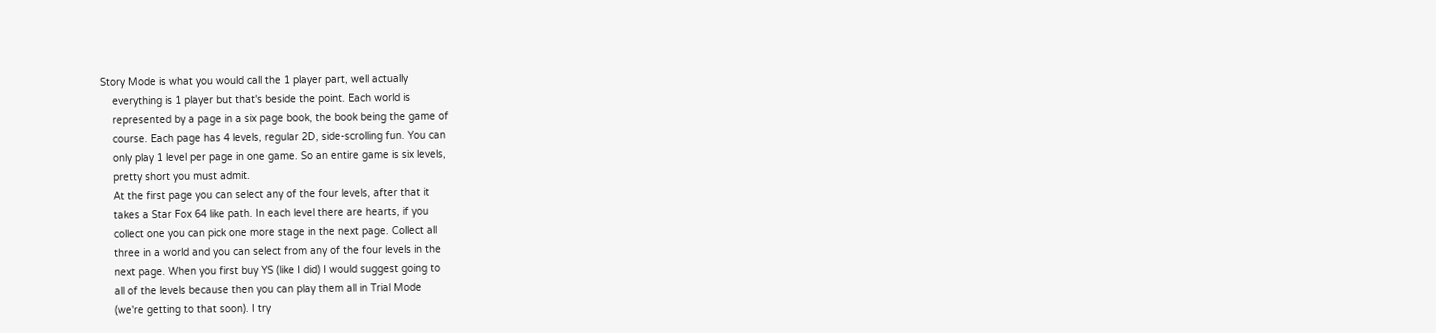Story Mode is what you would call the 1 player part, well actually
    everything is 1 player but that's beside the point. Each world is
    represented by a page in a six page book, the book being the game of
    course. Each page has 4 levels, regular 2D, side-scrolling fun. You can
    only play 1 level per page in one game. So an entire game is six levels,
    pretty short you must admit.
    At the first page you can select any of the four levels, after that it
    takes a Star Fox 64 like path. In each level there are hearts, if you
    collect one you can pick one more stage in the next page. Collect all
    three in a world and you can select from any of the four levels in the
    next page. When you first buy YS (like I did) I would suggest going to
    all of the levels because then you can play them all in Trial Mode
    (we're getting to that soon). I try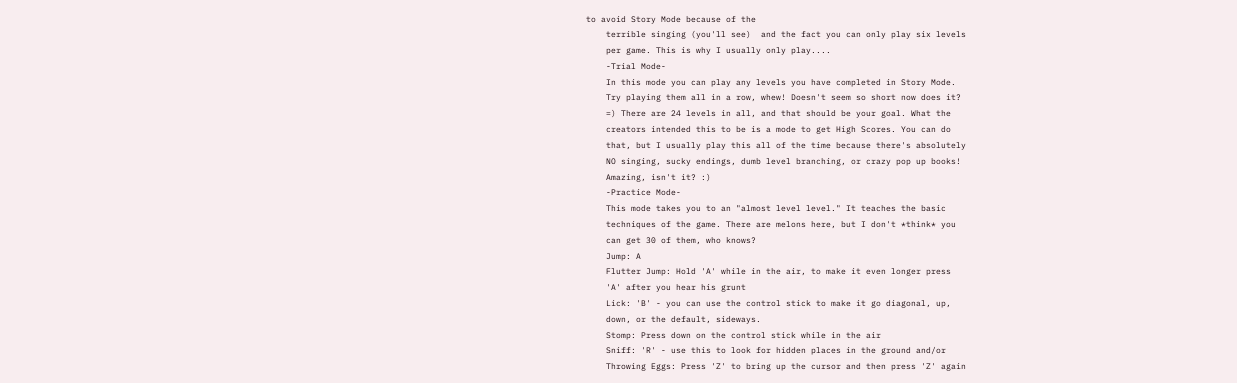to avoid Story Mode because of the
    terrible singing (you'll see)  and the fact you can only play six levels
    per game. This is why I usually only play....
    -Trial Mode-
    In this mode you can play any levels you have completed in Story Mode.
    Try playing them all in a row, whew! Doesn't seem so short now does it?
    =) There are 24 levels in all, and that should be your goal. What the
    creators intended this to be is a mode to get High Scores. You can do
    that, but I usually play this all of the time because there's absolutely
    NO singing, sucky endings, dumb level branching, or crazy pop up books!
    Amazing, isn't it? :)
    -Practice Mode-
    This mode takes you to an "almost level level." It teaches the basic
    techniques of the game. There are melons here, but I don't *think* you
    can get 30 of them, who knows?
    Jump: A
    Flutter Jump: Hold 'A' while in the air, to make it even longer press
    'A' after you hear his grunt
    Lick: 'B' - you can use the control stick to make it go diagonal, up,
    down, or the default, sideways.
    Stomp: Press down on the control stick while in the air
    Sniff: 'R' - use this to look for hidden places in the ground and/or
    Throwing Eggs: Press 'Z' to bring up the cursor and then press 'Z' again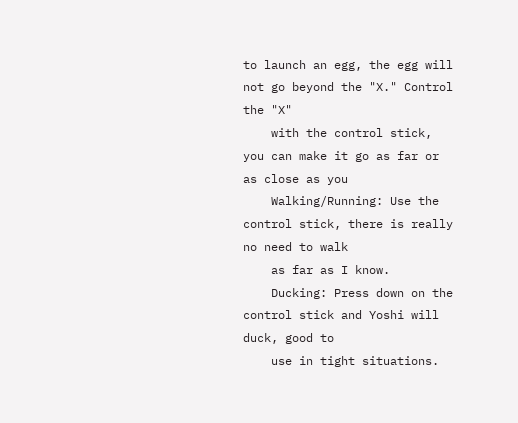to launch an egg, the egg will not go beyond the "X." Control the "X"
    with the control stick, you can make it go as far or as close as you
    Walking/Running: Use the control stick, there is really no need to walk
    as far as I know.
    Ducking: Press down on the control stick and Yoshi will duck, good to
    use in tight situations.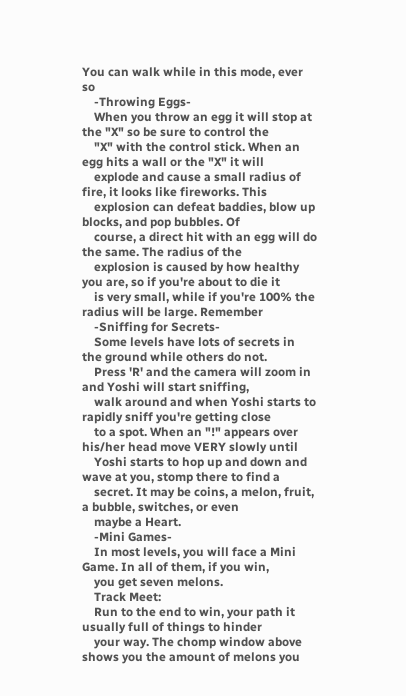You can walk while in this mode, ever so
    -Throwing Eggs-
    When you throw an egg it will stop at the "X" so be sure to control the
    "X" with the control stick. When an egg hits a wall or the "X" it will
    explode and cause a small radius of fire, it looks like fireworks. This
    explosion can defeat baddies, blow up blocks, and pop bubbles. Of
    course, a direct hit with an egg will do the same. The radius of the
    explosion is caused by how healthy you are, so if you're about to die it
    is very small, while if you're 100% the radius will be large. Remember
    -Sniffing for Secrets-
    Some levels have lots of secrets in the ground while others do not.
    Press 'R' and the camera will zoom in and Yoshi will start sniffing,
    walk around and when Yoshi starts to rapidly sniff you're getting close
    to a spot. When an "!" appears over his/her head move VERY slowly until
    Yoshi starts to hop up and down and wave at you, stomp there to find a
    secret. It may be coins, a melon, fruit, a bubble, switches, or even
    maybe a Heart.
    -Mini Games-
    In most levels, you will face a Mini Game. In all of them, if you win,
    you get seven melons.
    Track Meet:
    Run to the end to win, your path it usually full of things to hinder
    your way. The chomp window above shows you the amount of melons you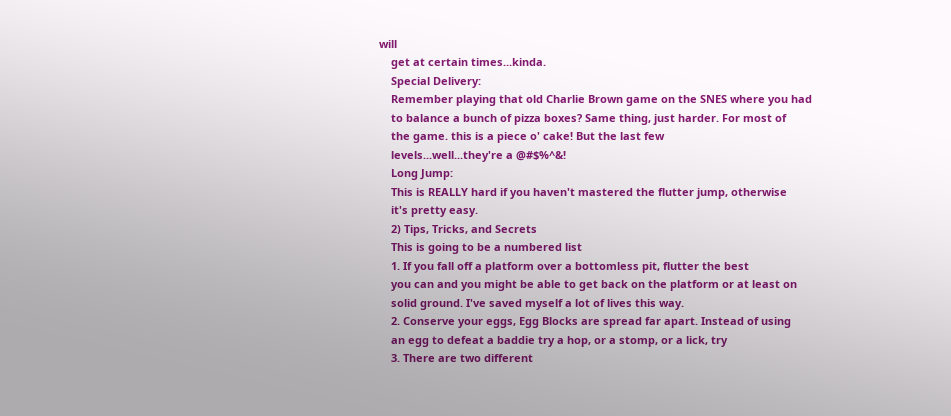will
    get at certain times...kinda.
    Special Delivery:
    Remember playing that old Charlie Brown game on the SNES where you had
    to balance a bunch of pizza boxes? Same thing, just harder. For most of
    the game. this is a piece o' cake! But the last few
    levels...well...they're a @#$%^&!
    Long Jump:
    This is REALLY hard if you haven't mastered the flutter jump, otherwise
    it's pretty easy.
    2) Tips, Tricks, and Secrets
    This is going to be a numbered list
    1. If you fall off a platform over a bottomless pit, flutter the best
    you can and you might be able to get back on the platform or at least on
    solid ground. I've saved myself a lot of lives this way.
    2. Conserve your eggs, Egg Blocks are spread far apart. Instead of using
    an egg to defeat a baddie try a hop, or a stomp, or a lick, try
    3. There are two different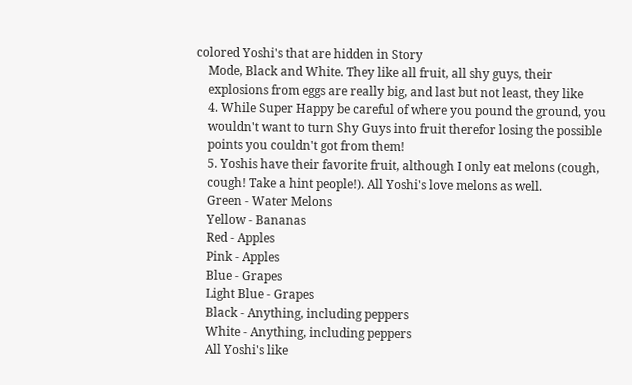colored Yoshi's that are hidden in Story
    Mode, Black and White. They like all fruit, all shy guys, their
    explosions from eggs are really big, and last but not least, they like
    4. While Super Happy be careful of where you pound the ground, you
    wouldn't want to turn Shy Guys into fruit therefor losing the possible
    points you couldn't got from them!
    5. Yoshis have their favorite fruit, although I only eat melons (cough,
    cough! Take a hint people!). All Yoshi's love melons as well.
    Green - Water Melons
    Yellow - Bananas
    Red - Apples
    Pink - Apples
    Blue - Grapes
    Light Blue - Grapes
    Black - Anything, including peppers
    White - Anything, including peppers
    All Yoshi's like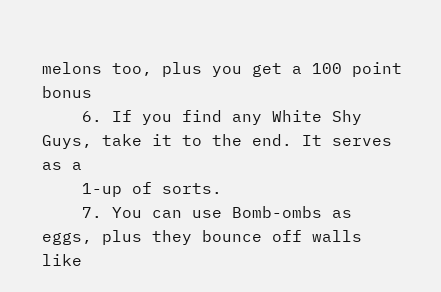melons too, plus you get a 100 point bonus
    6. If you find any White Shy Guys, take it to the end. It serves as a
    1-up of sorts.
    7. You can use Bomb-ombs as eggs, plus they bounce off walls like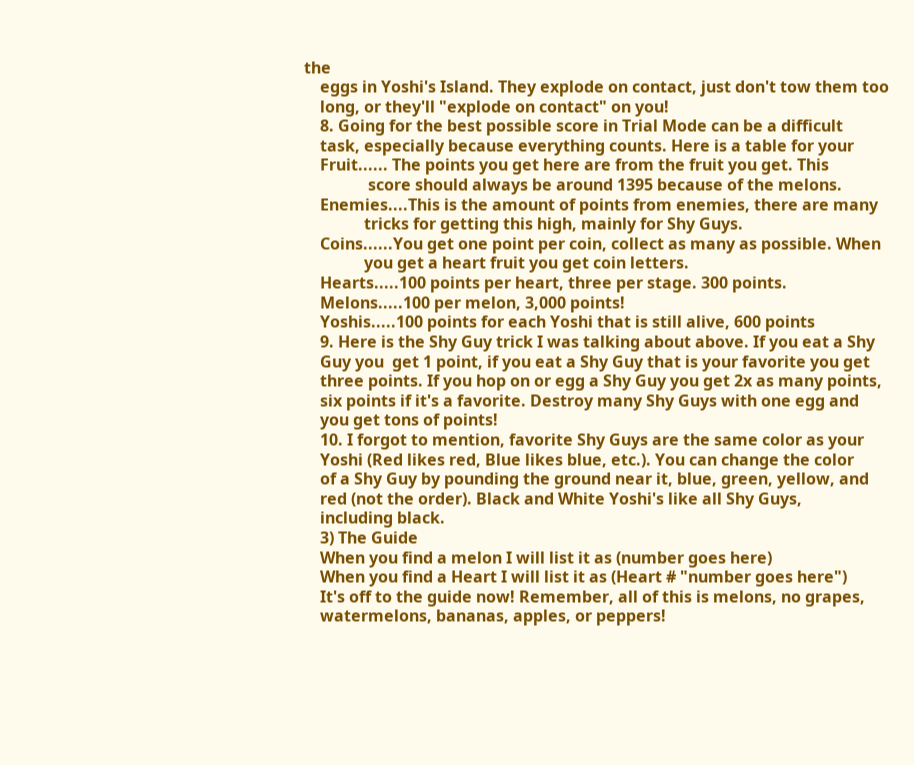the
    eggs in Yoshi's Island. They explode on contact, just don't tow them too
    long, or they'll "explode on contact" on you!
    8. Going for the best possible score in Trial Mode can be a difficult
    task, especially because everything counts. Here is a table for your
    Fruit...... The points you get here are from the fruit you get. This
                score should always be around 1395 because of the melons.
    Enemies....This is the amount of points from enemies, there are many
               tricks for getting this high, mainly for Shy Guys.
    Coins......You get one point per coin, collect as many as possible. When
               you get a heart fruit you get coin letters.
    Hearts.....100 points per heart, three per stage. 300 points.
    Melons.....100 per melon, 3,000 points!
    Yoshis.....100 points for each Yoshi that is still alive, 600 points
    9. Here is the Shy Guy trick I was talking about above. If you eat a Shy
    Guy you  get 1 point, if you eat a Shy Guy that is your favorite you get
    three points. If you hop on or egg a Shy Guy you get 2x as many points,
    six points if it's a favorite. Destroy many Shy Guys with one egg and
    you get tons of points!
    10. I forgot to mention, favorite Shy Guys are the same color as your
    Yoshi (Red likes red, Blue likes blue, etc.). You can change the color
    of a Shy Guy by pounding the ground near it, blue, green, yellow, and
    red (not the order). Black and White Yoshi's like all Shy Guys,
    including black.
    3) The Guide
    When you find a melon I will list it as (number goes here)
    When you find a Heart I will list it as (Heart # "number goes here")
    It's off to the guide now! Remember, all of this is melons, no grapes,
    watermelons, bananas, apples, or peppers!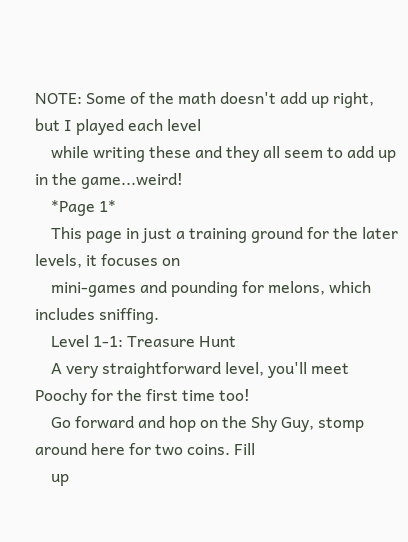NOTE: Some of the math doesn't add up right, but I played each level
    while writing these and they all seem to add up in the game...weird!
    *Page 1*
    This page in just a training ground for the later levels, it focuses on
    mini-games and pounding for melons, which includes sniffing.
    Level 1-1: Treasure Hunt
    A very straightforward level, you'll meet Poochy for the first time too!
    Go forward and hop on the Shy Guy, stomp around here for two coins. Fill
    up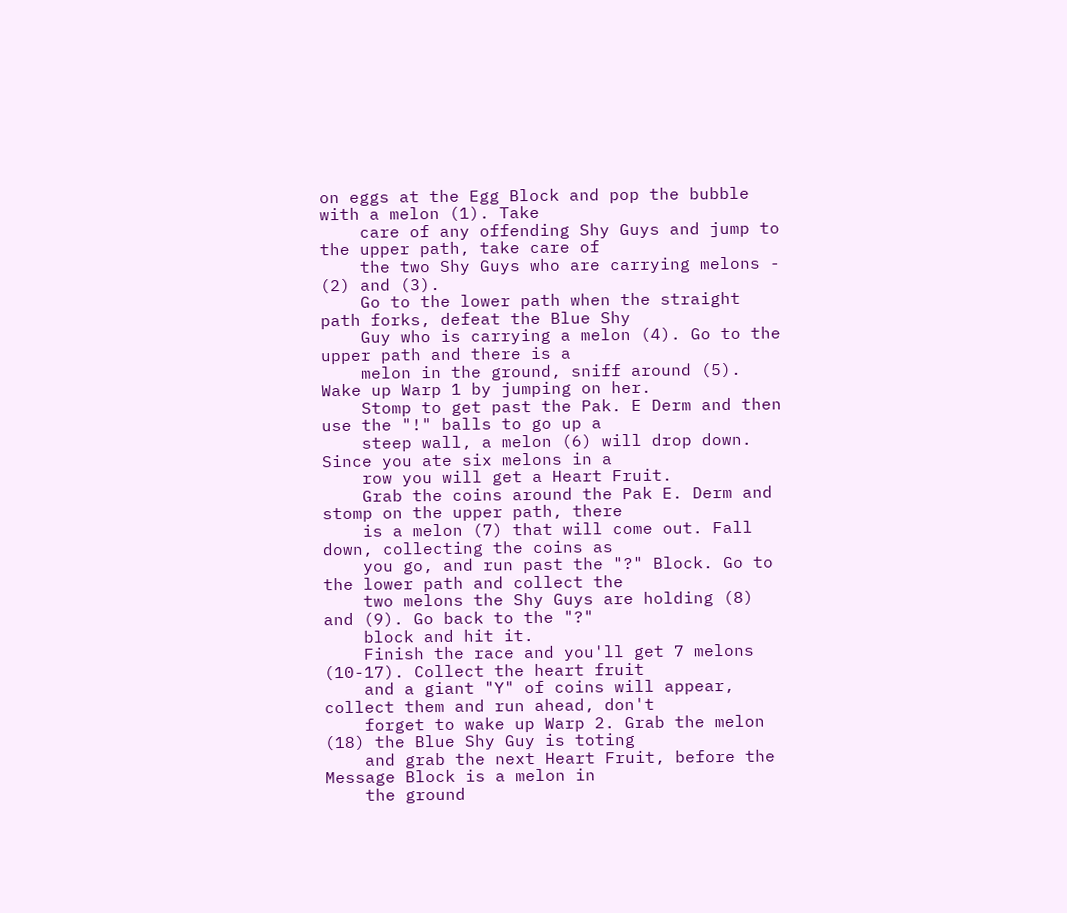on eggs at the Egg Block and pop the bubble with a melon (1). Take
    care of any offending Shy Guys and jump to the upper path, take care of
    the two Shy Guys who are carrying melons - (2) and (3).
    Go to the lower path when the straight path forks, defeat the Blue Shy
    Guy who is carrying a melon (4). Go to the upper path and there is a
    melon in the ground, sniff around (5). Wake up Warp 1 by jumping on her.
    Stomp to get past the Pak. E Derm and then use the "!" balls to go up a
    steep wall, a melon (6) will drop down. Since you ate six melons in a
    row you will get a Heart Fruit.
    Grab the coins around the Pak E. Derm and stomp on the upper path, there
    is a melon (7) that will come out. Fall down, collecting the coins as
    you go, and run past the "?" Block. Go to the lower path and collect the
    two melons the Shy Guys are holding (8) and (9). Go back to the "?"
    block and hit it.
    Finish the race and you'll get 7 melons (10-17). Collect the heart fruit
    and a giant "Y" of coins will appear, collect them and run ahead, don't
    forget to wake up Warp 2. Grab the melon (18) the Blue Shy Guy is toting
    and grab the next Heart Fruit, before the Message Block is a melon in
    the ground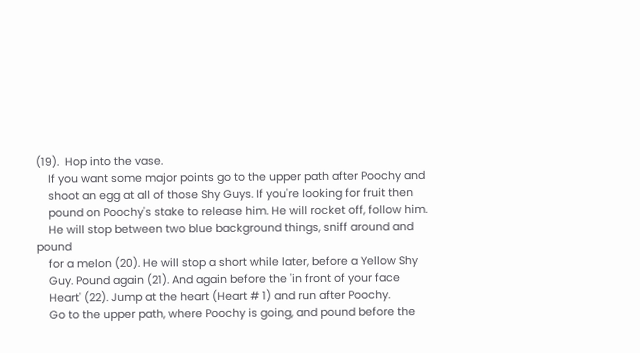(19).  Hop into the vase.
    If you want some major points go to the upper path after Poochy and
    shoot an egg at all of those Shy Guys. If you're looking for fruit then
    pound on Poochy's stake to release him. He will rocket off, follow him.
    He will stop between two blue background things, sniff around and pound
    for a melon (20). He will stop a short while later, before a Yellow Shy
    Guy. Pound again (21). And again before the 'in front of your face
    Heart' (22). Jump at the heart (Heart # 1) and run after Poochy.
    Go to the upper path, where Poochy is going, and pound before the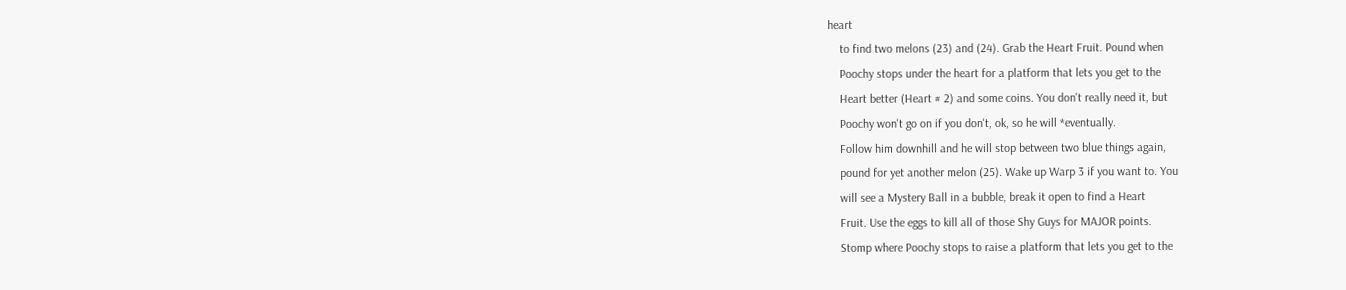heart
    to find two melons (23) and (24). Grab the Heart Fruit. Pound when
    Poochy stops under the heart for a platform that lets you get to the
    Heart better (Heart # 2) and some coins. You don't really need it, but
    Poochy won't go on if you don't, ok, so he will *eventually.
    Follow him downhill and he will stop between two blue things again,
    pound for yet another melon (25). Wake up Warp 3 if you want to. You
    will see a Mystery Ball in a bubble, break it open to find a Heart
    Fruit. Use the eggs to kill all of those Shy Guys for MAJOR points.
    Stomp where Poochy stops to raise a platform that lets you get to the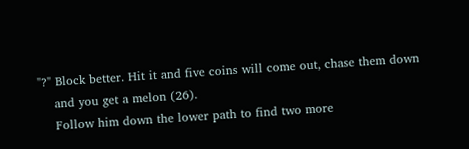"?" Block better. Hit it and five coins will come out, chase them down
    and you get a melon (26).
    Follow him down the lower path to find two more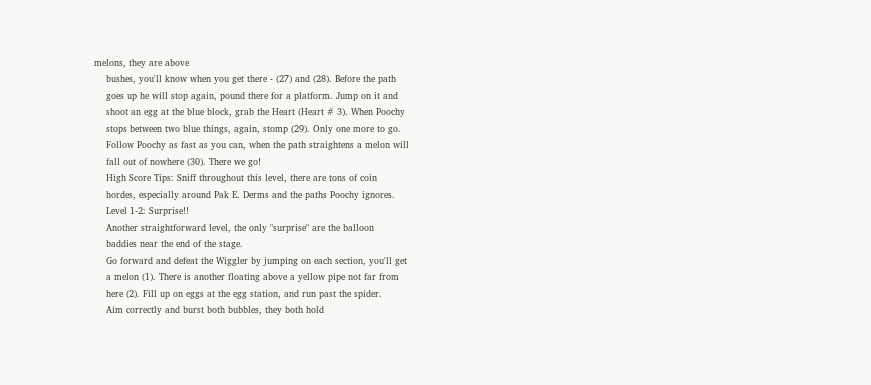melons, they are above
    bushes, you'll know when you get there - (27) and (28). Before the path
    goes up he will stop again, pound there for a platform. Jump on it and
    shoot an egg at the blue block, grab the Heart (Heart # 3). When Poochy
    stops between two blue things, again, stomp (29). Only one more to go.
    Follow Poochy as fast as you can, when the path straightens a melon will
    fall out of nowhere (30). There we go!
    High Score Tips: Sniff throughout this level, there are tons of coin
    hordes, especially around Pak E. Derms and the paths Poochy ignores.
    Level 1-2: Surprise!!
    Another straightforward level, the only "surprise" are the balloon
    baddies near the end of the stage.
    Go forward and defeat the Wiggler by jumping on each section, you'll get
    a melon (1). There is another floating above a yellow pipe not far from
    here (2). Fill up on eggs at the egg station, and run past the spider.
    Aim correctly and burst both bubbles, they both hold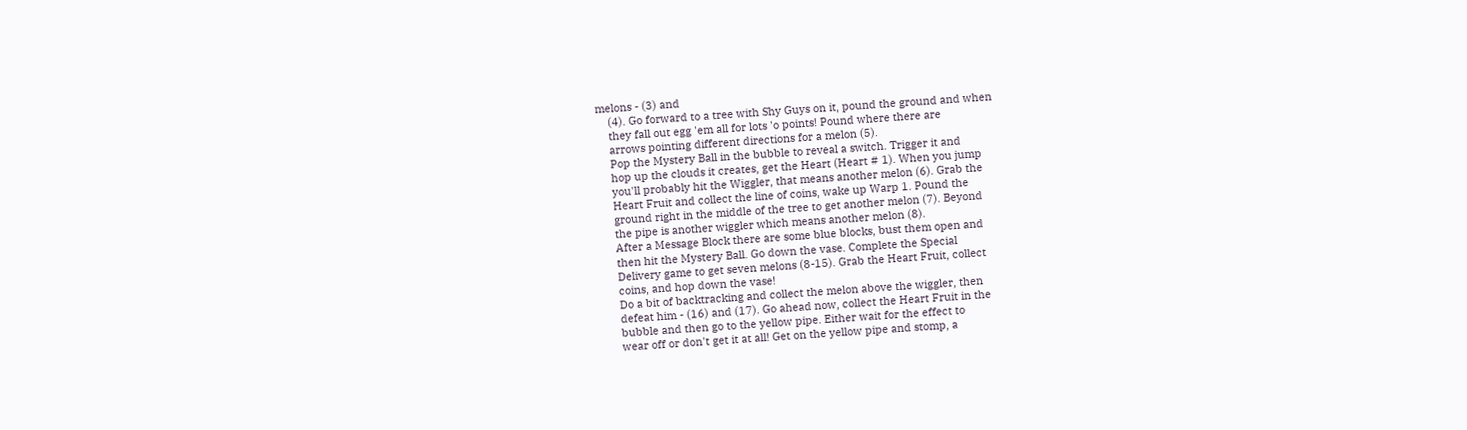melons - (3) and
    (4). Go forward to a tree with Shy Guys on it, pound the ground and when
    they fall out egg 'em all for lots 'o points! Pound where there are
    arrows pointing different directions for a melon (5).
    Pop the Mystery Ball in the bubble to reveal a switch. Trigger it and
    hop up the clouds it creates, get the Heart (Heart # 1). When you jump
    you'll probably hit the Wiggler, that means another melon (6). Grab the
    Heart Fruit and collect the line of coins, wake up Warp 1. Pound the
    ground right in the middle of the tree to get another melon (7). Beyond
    the pipe is another wiggler which means another melon (8).
    After a Message Block there are some blue blocks, bust them open and
    then hit the Mystery Ball. Go down the vase. Complete the Special
    Delivery game to get seven melons (8-15). Grab the Heart Fruit, collect
    coins, and hop down the vase!
    Do a bit of backtracking and collect the melon above the wiggler, then
    defeat him - (16) and (17). Go ahead now, collect the Heart Fruit in the
    bubble and then go to the yellow pipe. Either wait for the effect to
    wear off or don't get it at all! Get on the yellow pipe and stomp, a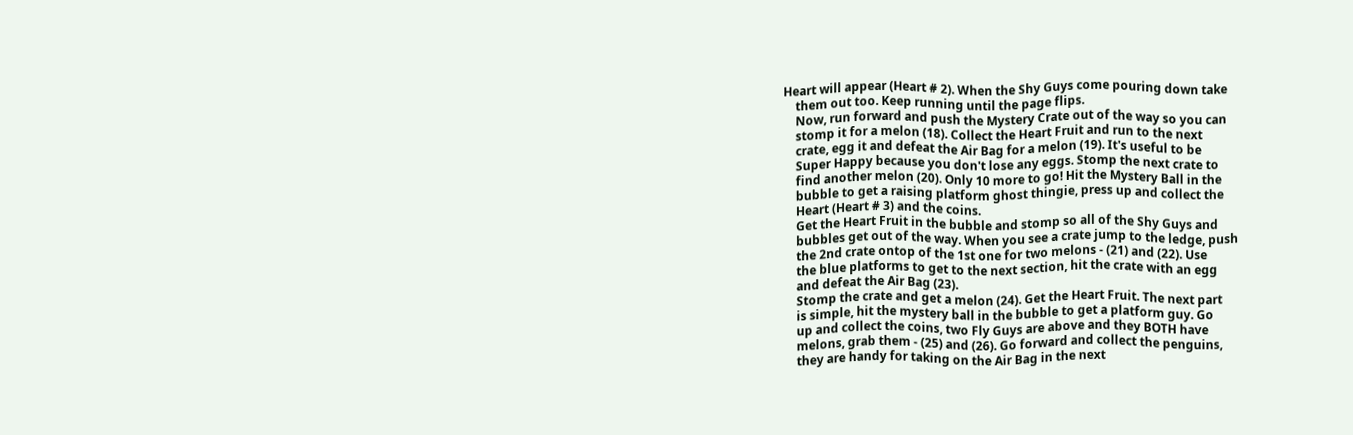Heart will appear (Heart # 2). When the Shy Guys come pouring down take
    them out too. Keep running until the page flips.
    Now, run forward and push the Mystery Crate out of the way so you can
    stomp it for a melon (18). Collect the Heart Fruit and run to the next
    crate, egg it and defeat the Air Bag for a melon (19). It's useful to be
    Super Happy because you don't lose any eggs. Stomp the next crate to
    find another melon (20). Only 10 more to go! Hit the Mystery Ball in the
    bubble to get a raising platform ghost thingie, press up and collect the
    Heart (Heart # 3) and the coins.
    Get the Heart Fruit in the bubble and stomp so all of the Shy Guys and
    bubbles get out of the way. When you see a crate jump to the ledge, push
    the 2nd crate ontop of the 1st one for two melons - (21) and (22). Use
    the blue platforms to get to the next section, hit the crate with an egg
    and defeat the Air Bag (23).
    Stomp the crate and get a melon (24). Get the Heart Fruit. The next part
    is simple, hit the mystery ball in the bubble to get a platform guy. Go
    up and collect the coins, two Fly Guys are above and they BOTH have
    melons, grab them - (25) and (26). Go forward and collect the penguins,
    they are handy for taking on the Air Bag in the next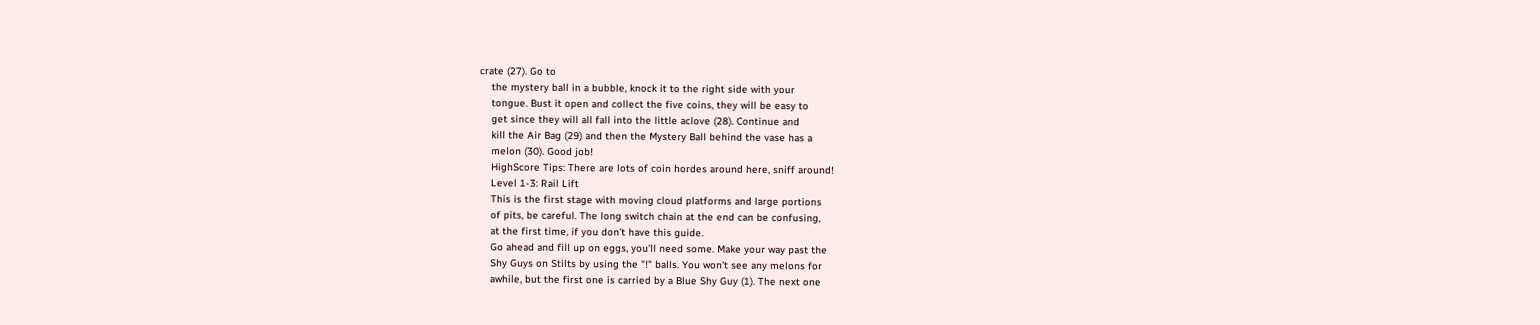crate (27). Go to
    the mystery ball in a bubble, knock it to the right side with your
    tongue. Bust it open and collect the five coins, they will be easy to
    get since they will all fall into the little aclove (28). Continue and
    kill the Air Bag (29) and then the Mystery Ball behind the vase has a
    melon (30). Good job!
    HighScore Tips: There are lots of coin hordes around here, sniff around!
    Level 1-3: Rail Lift
    This is the first stage with moving cloud platforms and large portions
    of pits, be careful. The long switch chain at the end can be confusing,
    at the first time, if you don't have this guide.
    Go ahead and fill up on eggs, you'll need some. Make your way past the
    Shy Guys on Stilts by using the "!" balls. You won't see any melons for
    awhile, but the first one is carried by a Blue Shy Guy (1). The next one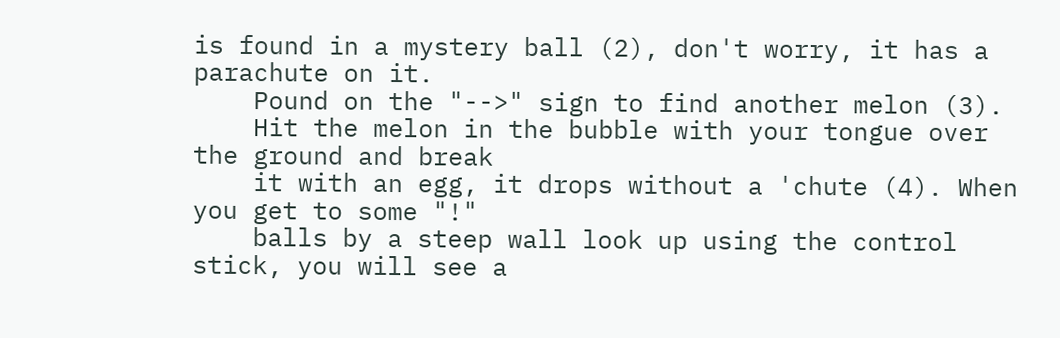is found in a mystery ball (2), don't worry, it has a parachute on it.
    Pound on the "-->" sign to find another melon (3).
    Hit the melon in the bubble with your tongue over the ground and break
    it with an egg, it drops without a 'chute (4). When you get to some "!"
    balls by a steep wall look up using the control stick, you will see a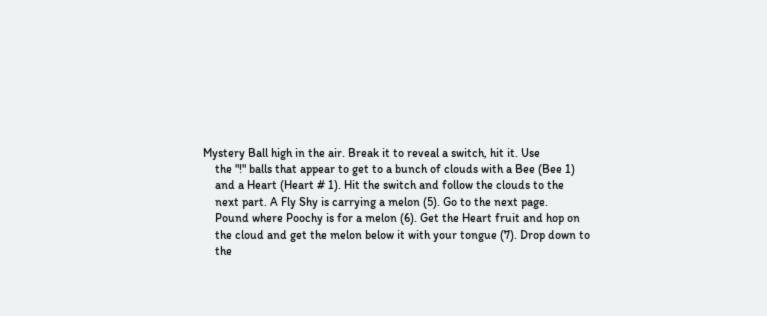Mystery Ball high in the air. Break it to reveal a switch, hit it. Use
    the "!" balls that appear to get to a bunch of clouds with a Bee (Bee 1)
    and a Heart (Heart # 1). Hit the switch and follow the clouds to the
    next part. A Fly Shy is carrying a melon (5). Go to the next page.
    Pound where Poochy is for a melon (6). Get the Heart fruit and hop on
    the cloud and get the melon below it with your tongue (7). Drop down to
    the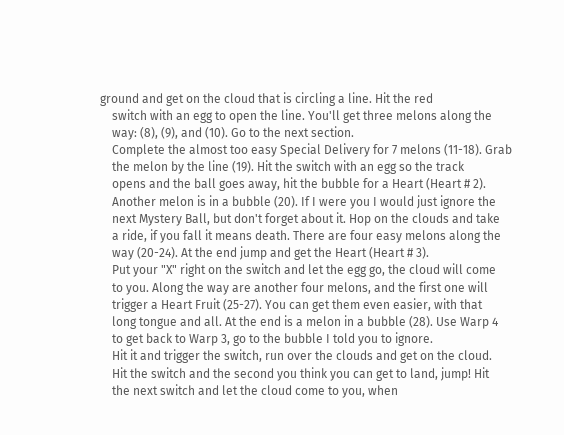ground and get on the cloud that is circling a line. Hit the red
    switch with an egg to open the line. You'll get three melons along the
    way: (8), (9), and (10). Go to the next section.
    Complete the almost too easy Special Delivery for 7 melons (11-18). Grab
    the melon by the line (19). Hit the switch with an egg so the track
    opens and the ball goes away, hit the bubble for a Heart (Heart # 2).
    Another melon is in a bubble (20). If I were you I would just ignore the
    next Mystery Ball, but don't forget about it. Hop on the clouds and take
    a ride, if you fall it means death. There are four easy melons along the
    way (20-24). At the end jump and get the Heart (Heart # 3).
    Put your "X" right on the switch and let the egg go, the cloud will come
    to you. Along the way are another four melons, and the first one will
    trigger a Heart Fruit (25-27). You can get them even easier, with that
    long tongue and all. At the end is a melon in a bubble (28). Use Warp 4
    to get back to Warp 3, go to the bubble I told you to ignore.
    Hit it and trigger the switch, run over the clouds and get on the cloud.
    Hit the switch and the second you think you can get to land, jump! Hit
    the next switch and let the cloud come to you, when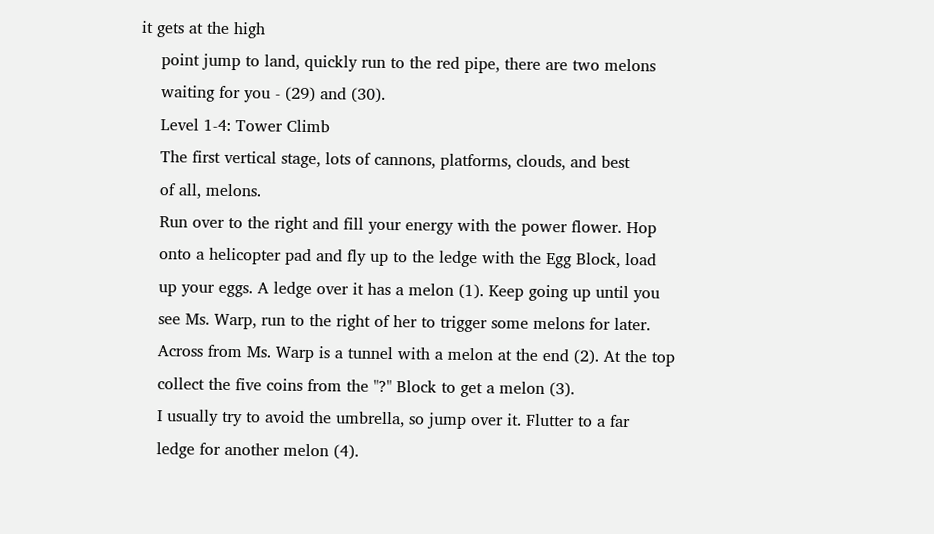it gets at the high
    point jump to land, quickly run to the red pipe, there are two melons
    waiting for you - (29) and (30).
    Level 1-4: Tower Climb
    The first vertical stage, lots of cannons, platforms, clouds, and best
    of all, melons.
    Run over to the right and fill your energy with the power flower. Hop
    onto a helicopter pad and fly up to the ledge with the Egg Block, load
    up your eggs. A ledge over it has a melon (1). Keep going up until you
    see Ms. Warp, run to the right of her to trigger some melons for later.
    Across from Ms. Warp is a tunnel with a melon at the end (2). At the top
    collect the five coins from the "?" Block to get a melon (3).
    I usually try to avoid the umbrella, so jump over it. Flutter to a far
    ledge for another melon (4).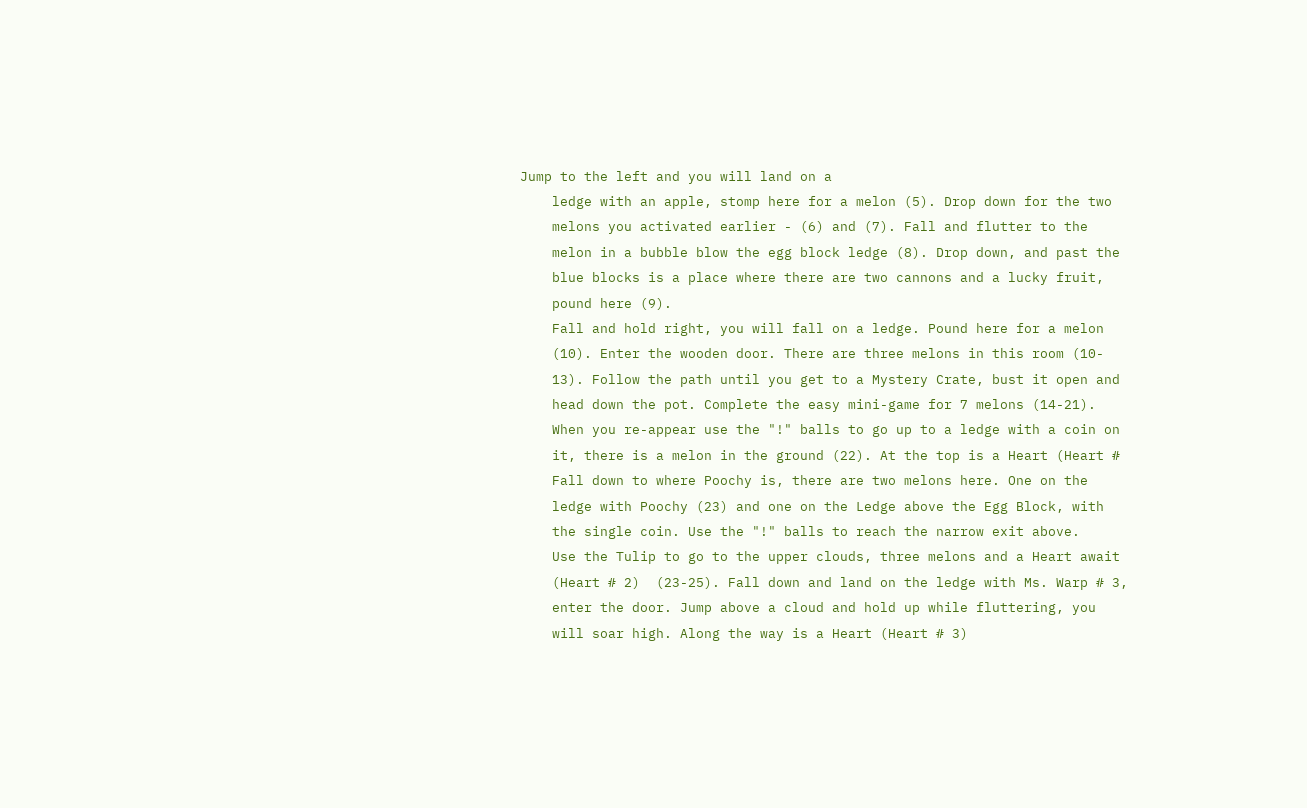Jump to the left and you will land on a
    ledge with an apple, stomp here for a melon (5). Drop down for the two
    melons you activated earlier - (6) and (7). Fall and flutter to the
    melon in a bubble blow the egg block ledge (8). Drop down, and past the
    blue blocks is a place where there are two cannons and a lucky fruit,
    pound here (9).
    Fall and hold right, you will fall on a ledge. Pound here for a melon
    (10). Enter the wooden door. There are three melons in this room (10-
    13). Follow the path until you get to a Mystery Crate, bust it open and
    head down the pot. Complete the easy mini-game for 7 melons (14-21).
    When you re-appear use the "!" balls to go up to a ledge with a coin on
    it, there is a melon in the ground (22). At the top is a Heart (Heart #
    Fall down to where Poochy is, there are two melons here. One on the
    ledge with Poochy (23) and one on the Ledge above the Egg Block, with
    the single coin. Use the "!" balls to reach the narrow exit above.
    Use the Tulip to go to the upper clouds, three melons and a Heart await
    (Heart # 2)  (23-25). Fall down and land on the ledge with Ms. Warp # 3,
    enter the door. Jump above a cloud and hold up while fluttering, you
    will soar high. Along the way is a Heart (Heart # 3)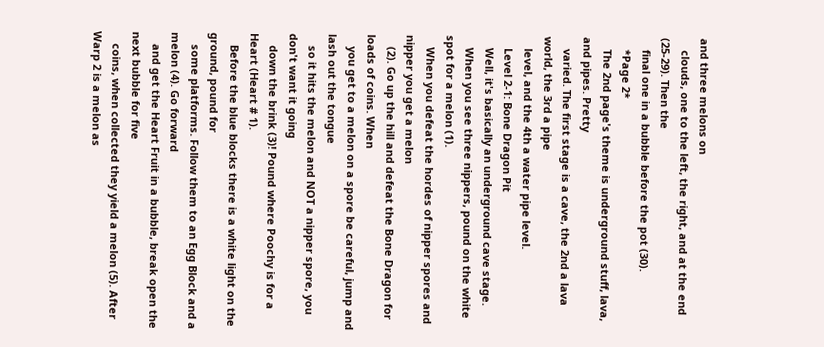and three melons on
    clouds, one to the left, the right, and at the end (25-29). Then the
    final one in a bubble before the pot (30).
    *Page 2*
    The 2nd page's theme is underground stuff, lava, and pipes. Pretty
    varied. The first stage is a cave, the 2nd a lava world, the 3rd a pipe
    level, and the 4th a water pipe level.
    Level 2-1: Bone Dragon Pit
    Well, it's basically an underground cave stage.
    When you see three nippers, pound on the white spot for a melon (1).
    When you defeat the hordes of nipper spores and nipper you get a melon
    (2). Go up the hill and defeat the Bone Dragon for loads of coins. When
    you get to a melon on a spore be careful, jump and lash out the tongue
    so it hits the melon and NOT a nipper spore, you don't want it going
    down the brink (3)! Pound where Poochy is for a Heart (Heart # 1).
    Before the blue blocks there is a white light on the ground, pound for
    some platforms. Follow them to an Egg Block and a melon (4). Go forward
    and get the Heart Fruit in a bubble, break open the next bubble for five
    coins, when collected they yield a melon (5). After Warp 2 is a melon as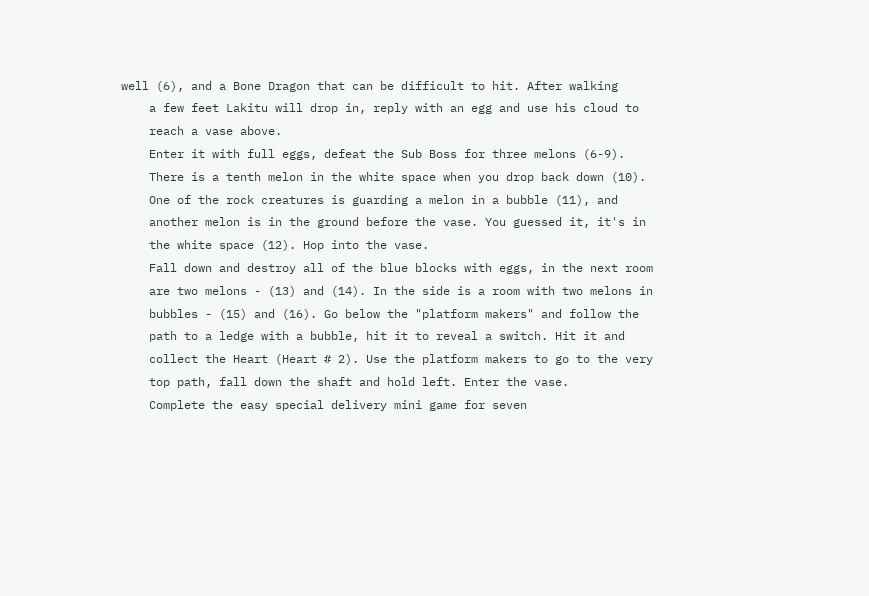well (6), and a Bone Dragon that can be difficult to hit. After walking
    a few feet Lakitu will drop in, reply with an egg and use his cloud to
    reach a vase above.
    Enter it with full eggs, defeat the Sub Boss for three melons (6-9).
    There is a tenth melon in the white space when you drop back down (10).
    One of the rock creatures is guarding a melon in a bubble (11), and
    another melon is in the ground before the vase. You guessed it, it's in
    the white space (12). Hop into the vase.
    Fall down and destroy all of the blue blocks with eggs, in the next room
    are two melons - (13) and (14). In the side is a room with two melons in
    bubbles - (15) and (16). Go below the "platform makers" and follow the
    path to a ledge with a bubble, hit it to reveal a switch. Hit it and
    collect the Heart (Heart # 2). Use the platform makers to go to the very
    top path, fall down the shaft and hold left. Enter the vase.
    Complete the easy special delivery mini game for seven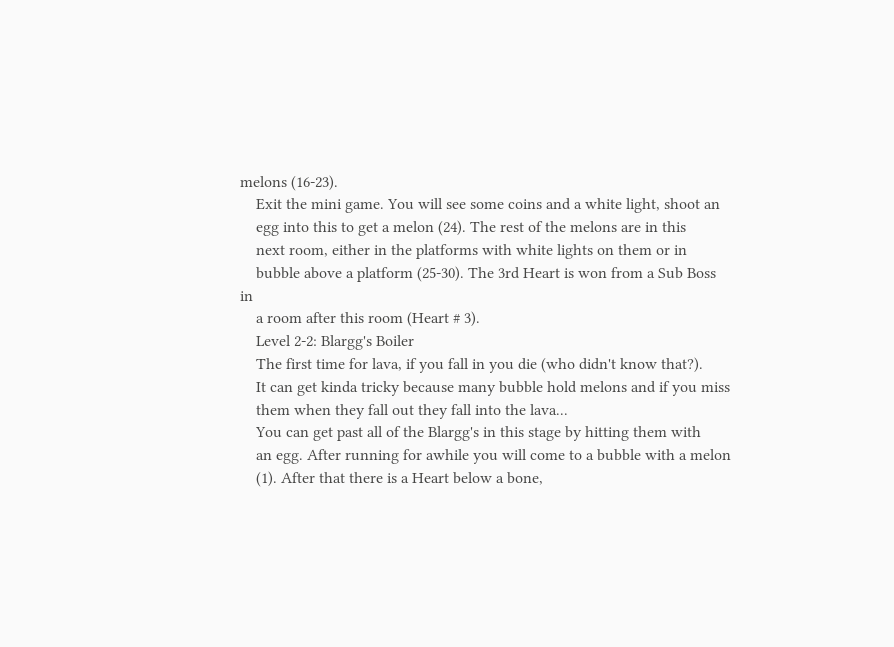melons (16-23).
    Exit the mini game. You will see some coins and a white light, shoot an
    egg into this to get a melon (24). The rest of the melons are in this
    next room, either in the platforms with white lights on them or in
    bubble above a platform (25-30). The 3rd Heart is won from a Sub Boss in
    a room after this room (Heart # 3).
    Level 2-2: Blargg's Boiler
    The first time for lava, if you fall in you die (who didn't know that?).
    It can get kinda tricky because many bubble hold melons and if you miss
    them when they fall out they fall into the lava...
    You can get past all of the Blargg's in this stage by hitting them with
    an egg. After running for awhile you will come to a bubble with a melon
    (1). After that there is a Heart below a bone,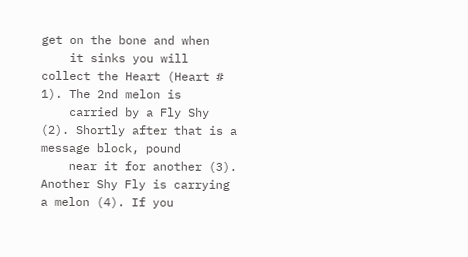get on the bone and when
    it sinks you will collect the Heart (Heart # 1). The 2nd melon is
    carried by a Fly Shy (2). Shortly after that is a message block, pound
    near it for another (3). Another Shy Fly is carrying a melon (4). If you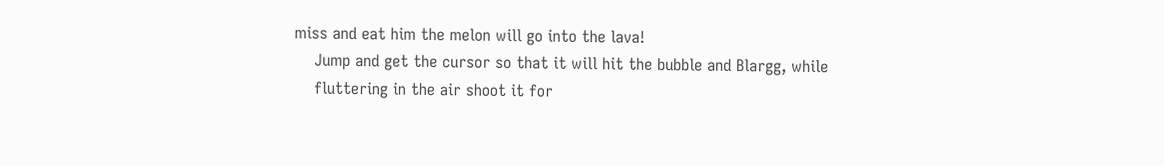miss and eat him the melon will go into the lava!
    Jump and get the cursor so that it will hit the bubble and Blargg, while
    fluttering in the air shoot it for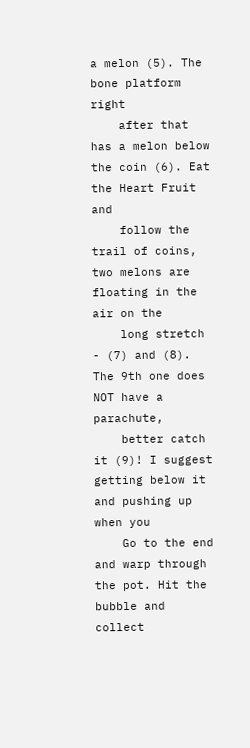a melon (5). The bone platform right
    after that has a melon below the coin (6). Eat the Heart Fruit and
    follow the trail of coins, two melons are floating in the air on the
    long stretch - (7) and (8). The 9th one does NOT have a parachute,
    better catch it (9)! I suggest getting below it and pushing up when you
    Go to the end and warp through the pot. Hit the bubble and collect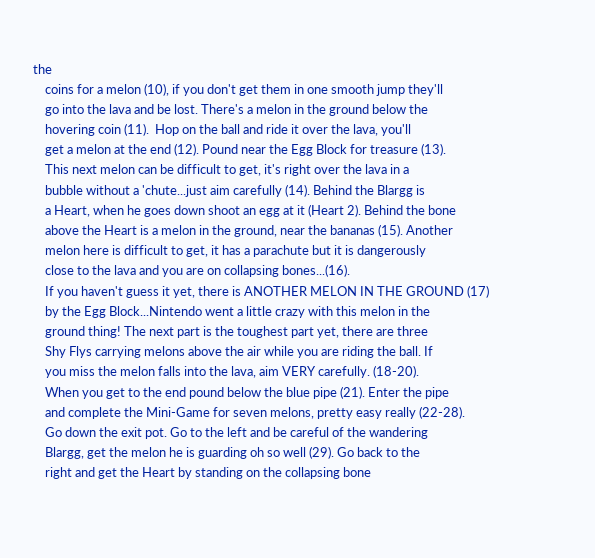the
    coins for a melon (10), if you don't get them in one smooth jump they'll
    go into the lava and be lost. There's a melon in the ground below the
    hovering coin (11).  Hop on the ball and ride it over the lava, you'll
    get a melon at the end (12). Pound near the Egg Block for treasure (13).
    This next melon can be difficult to get, it's right over the lava in a
    bubble without a 'chute...just aim carefully (14). Behind the Blargg is
    a Heart, when he goes down shoot an egg at it (Heart 2). Behind the bone
    above the Heart is a melon in the ground, near the bananas (15). Another
    melon here is difficult to get, it has a parachute but it is dangerously
    close to the lava and you are on collapsing bones...(16).
    If you haven't guess it yet, there is ANOTHER MELON IN THE GROUND (17)
    by the Egg Block...Nintendo went a little crazy with this melon in the
    ground thing! The next part is the toughest part yet, there are three
    Shy Flys carrying melons above the air while you are riding the ball. If
    you miss the melon falls into the lava, aim VERY carefully. (18-20).
    When you get to the end pound below the blue pipe (21). Enter the pipe
    and complete the Mini-Game for seven melons, pretty easy really (22-28).
    Go down the exit pot. Go to the left and be careful of the wandering
    Blargg, get the melon he is guarding oh so well (29). Go back to the
    right and get the Heart by standing on the collapsing bone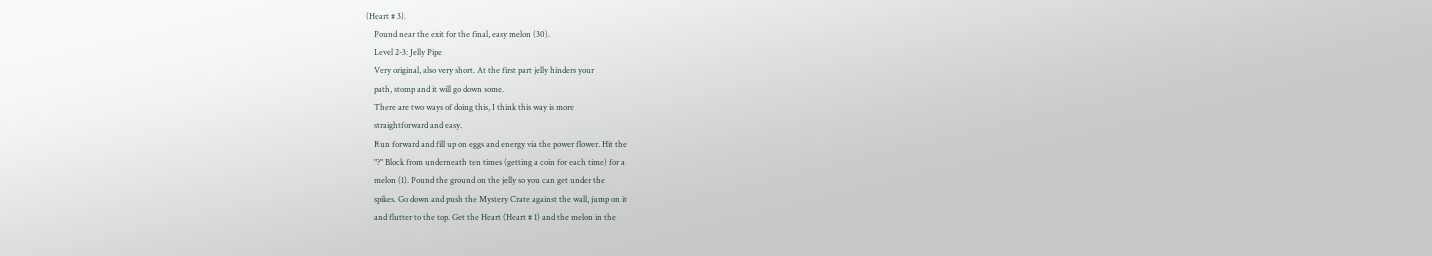(Heart # 3).
    Pound near the exit for the final, easy melon (30).
    Level 2-3: Jelly Pipe
    Very original, also very short. At the first part jelly hinders your
    path, stomp and it will go down some.
    There are two ways of doing this, I think this way is more
    straightforward and easy.
    Run forward and fill up on eggs and energy via the power flower. Hit the
    "?" Block from underneath ten times (getting a coin for each time) for a
    melon (1). Pound the ground on the jelly so you can get under the
    spikes. Go down and push the Mystery Crate against the wall, jump on it
    and flutter to the top. Get the Heart (Heart # 1) and the melon in the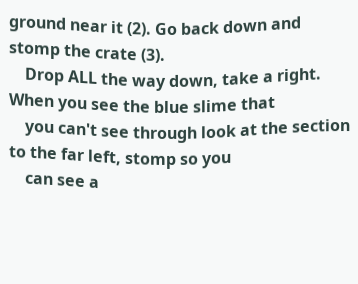ground near it (2). Go back down and stomp the crate (3).
    Drop ALL the way down, take a right. When you see the blue slime that
    you can't see through look at the section to the far left, stomp so you
    can see a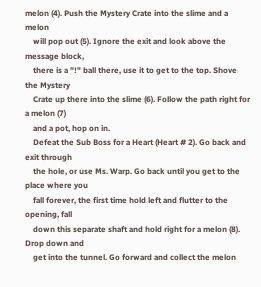melon (4). Push the Mystery Crate into the slime and a melon
    will pop out (5). Ignore the exit and look above the message block,
    there is a "!" ball there, use it to get to the top. Shove the Mystery
    Crate up there into the slime (6). Follow the path right for a melon (7)
    and a pot, hop on in.
    Defeat the Sub Boss for a Heart (Heart # 2). Go back and exit through
    the hole, or use Ms. Warp. Go back until you get to the place where you
    fall forever, the first time hold left and flutter to the opening, fall
    down this separate shaft and hold right for a melon (8). Drop down and
    get into the tunnel. Go forward and collect the melon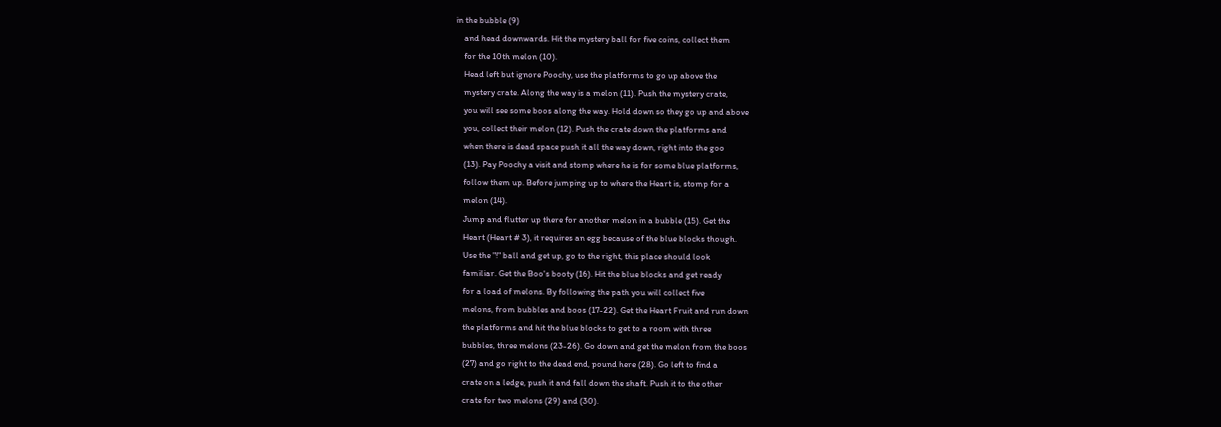in the bubble (9)
    and head downwards. Hit the mystery ball for five coins, collect them
    for the 10th melon (10).
    Head left but ignore Poochy, use the platforms to go up above the
    mystery crate. Along the way is a melon (11). Push the mystery crate,
    you will see some boos along the way. Hold down so they go up and above
    you, collect their melon (12). Push the crate down the platforms and
    when there is dead space push it all the way down, right into the goo
    (13). Pay Poochy a visit and stomp where he is for some blue platforms,
    follow them up. Before jumping up to where the Heart is, stomp for a
    melon (14).
    Jump and flutter up there for another melon in a bubble (15). Get the
    Heart (Heart # 3), it requires an egg because of the blue blocks though.
    Use the "!" ball and get up, go to the right, this place should look
    familiar. Get the Boo's booty (16). Hit the blue blocks and get ready
    for a load of melons. By following the path you will collect five
    melons, from bubbles and boos (17-22). Get the Heart Fruit and run down
    the platforms and hit the blue blocks to get to a room with three
    bubbles, three melons (23-26). Go down and get the melon from the boos
    (27) and go right to the dead end, pound here (28). Go left to find a
    crate on a ledge, push it and fall down the shaft. Push it to the other
    crate for two melons (29) and (30).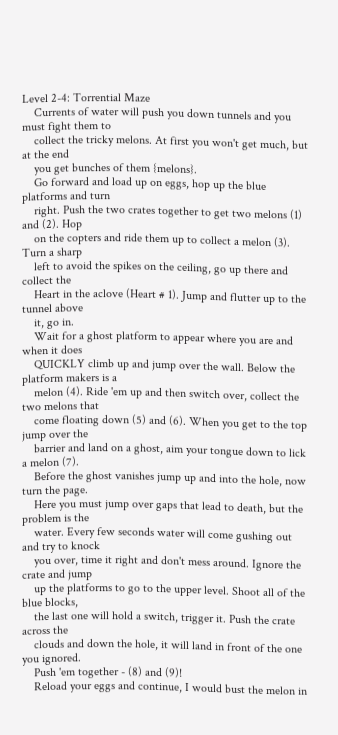Level 2-4: Torrential Maze
    Currents of water will push you down tunnels and you must fight them to
    collect the tricky melons. At first you won't get much, but at the end
    you get bunches of them {melons}.
    Go forward and load up on eggs, hop up the blue platforms and turn
    right. Push the two crates together to get two melons (1) and (2). Hop
    on the copters and ride them up to collect a melon (3). Turn a sharp
    left to avoid the spikes on the ceiling, go up there and collect the
    Heart in the aclove (Heart # 1). Jump and flutter up to the tunnel above
    it, go in.
    Wait for a ghost platform to appear where you are and when it does
    QUICKLY climb up and jump over the wall. Below the platform makers is a
    melon (4). Ride 'em up and then switch over, collect the two melons that
    come floating down (5) and (6). When you get to the top jump over the
    barrier and land on a ghost, aim your tongue down to lick a melon (7).
    Before the ghost vanishes jump up and into the hole, now turn the page.
    Here you must jump over gaps that lead to death, but the problem is the
    water. Every few seconds water will come gushing out and try to knock
    you over, time it right and don't mess around. Ignore the crate and jump
    up the platforms to go to the upper level. Shoot all of the blue blocks,
    the last one will hold a switch, trigger it. Push the crate across the
    clouds and down the hole, it will land in front of the one you ignored.
    Push 'em together - (8) and (9)!
    Reload your eggs and continue, I would bust the melon in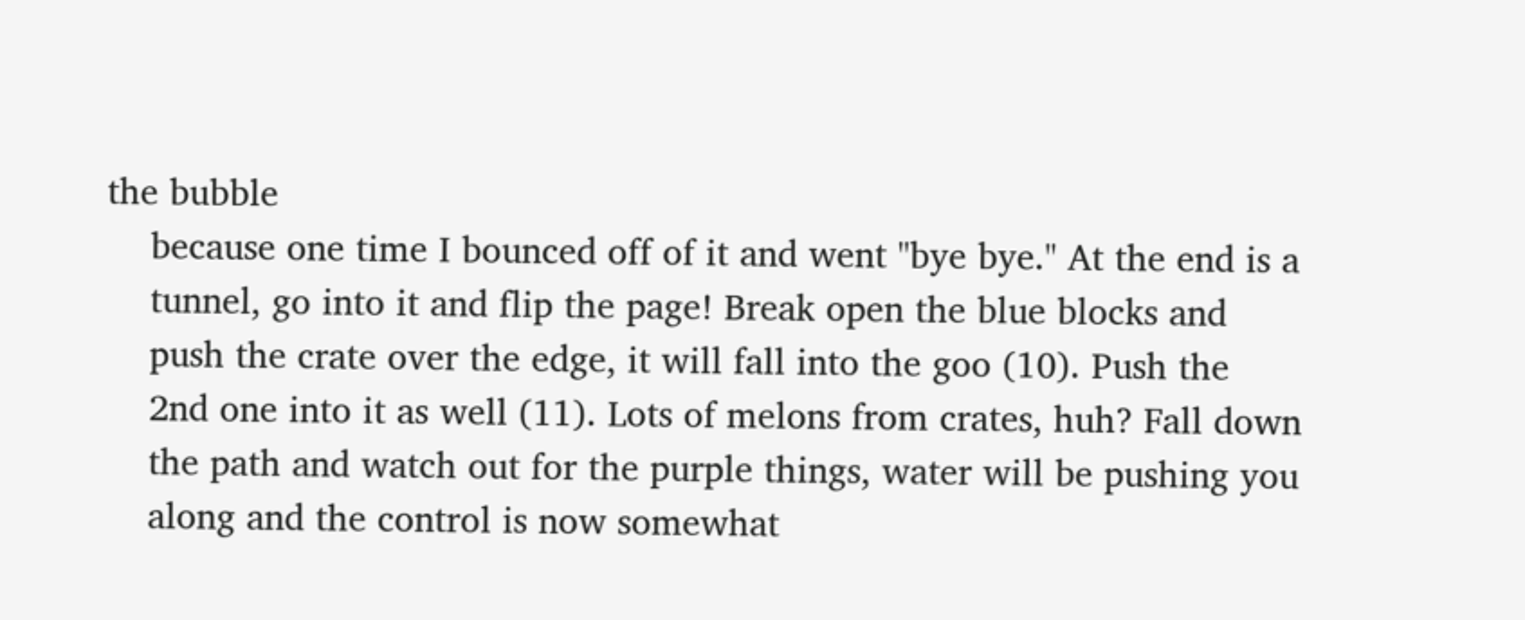the bubble
    because one time I bounced off of it and went "bye bye." At the end is a
    tunnel, go into it and flip the page! Break open the blue blocks and
    push the crate over the edge, it will fall into the goo (10). Push the
    2nd one into it as well (11). Lots of melons from crates, huh? Fall down
    the path and watch out for the purple things, water will be pushing you
    along and the control is now somewhat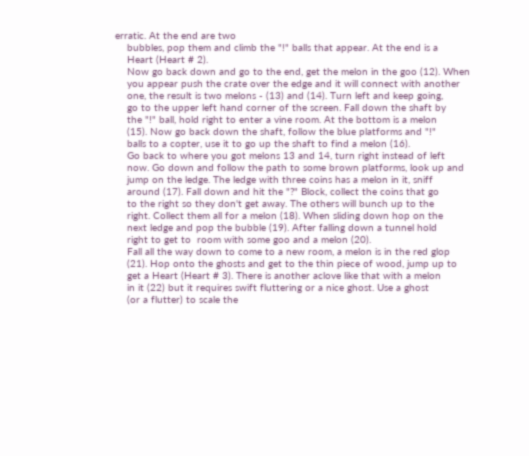erratic. At the end are two
    bubbles, pop them and climb the "!" balls that appear. At the end is a
    Heart (Heart # 2).
    Now go back down and go to the end, get the melon in the goo (12). When
    you appear push the crate over the edge and it will connect with another
    one, the result is two melons - (13) and (14). Turn left and keep going,
    go to the upper left hand corner of the screen. Fall down the shaft by
    the "!" ball, hold right to enter a vine room. At the bottom is a melon
    (15). Now go back down the shaft, follow the blue platforms and "!"
    balls to a copter, use it to go up the shaft to find a melon (16).
    Go back to where you got melons 13 and 14, turn right instead of left
    now. Go down and follow the path to some brown platforms, look up and
    jump on the ledge. The ledge with three coins has a melon in it, sniff
    around (17). Fall down and hit the "?" Block, collect the coins that go
    to the right so they don't get away. The others will bunch up to the
    right. Collect them all for a melon (18). When sliding down hop on the
    next ledge and pop the bubble (19). After falling down a tunnel hold
    right to get to  room with some goo and a melon (20).
    Fall all the way down to come to a new room, a melon is in the red glop
    (21). Hop onto the ghosts and get to the thin piece of wood, jump up to
    get a Heart (Heart # 3). There is another aclove like that with a melon
    in it (22) but it requires swift fluttering or a nice ghost. Use a ghost
    (or a flutter) to scale the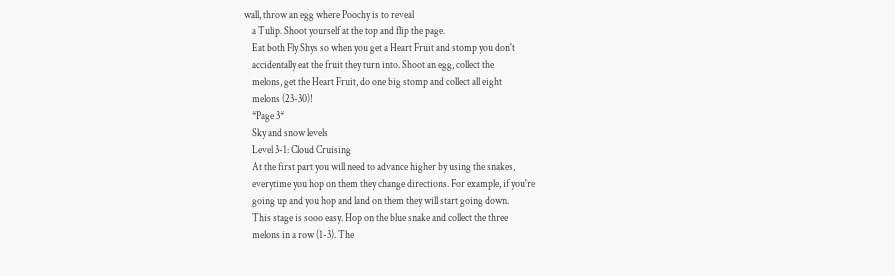wall, throw an egg where Poochy is to reveal
    a Tulip. Shoot yourself at the top and flip the page.
    Eat both Fly Shys so when you get a Heart Fruit and stomp you don't
    accidentally eat the fruit they turn into. Shoot an egg, collect the
    melons, get the Heart Fruit, do one big stomp and collect all eight
    melons (23-30)!
    *Page 3*
    Sky and snow levels
    Level 3-1: Cloud Cruising
    At the first part you will need to advance higher by using the snakes,
    everytime you hop on them they change directions. For example, if you're
    going up and you hop and land on them they will start going down.
    This stage is sooo easy. Hop on the blue snake and collect the three
    melons in a row (1-3). The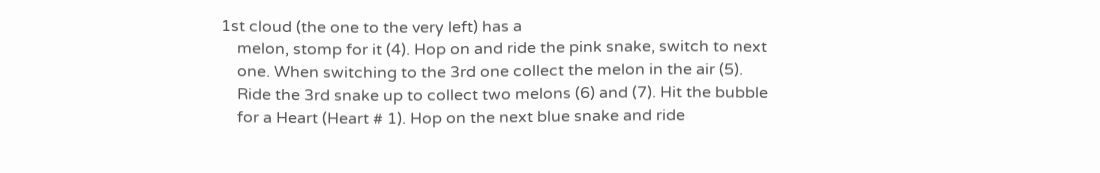1st cloud (the one to the very left) has a
    melon, stomp for it (4). Hop on and ride the pink snake, switch to next
    one. When switching to the 3rd one collect the melon in the air (5).
    Ride the 3rd snake up to collect two melons (6) and (7). Hit the bubble
    for a Heart (Heart # 1). Hop on the next blue snake and ride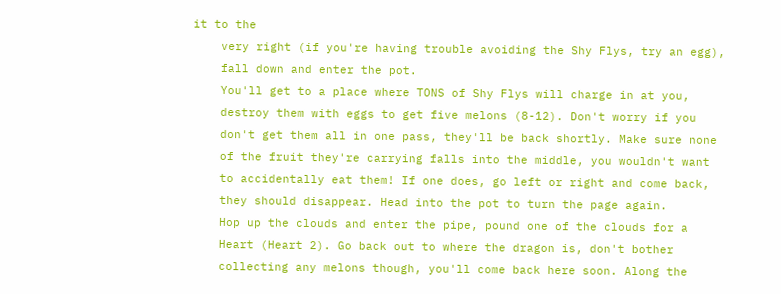it to the
    very right (if you're having trouble avoiding the Shy Flys, try an egg),
    fall down and enter the pot.
    You'll get to a place where TONS of Shy Flys will charge in at you,
    destroy them with eggs to get five melons (8-12). Don't worry if you
    don't get them all in one pass, they'll be back shortly. Make sure none
    of the fruit they're carrying falls into the middle, you wouldn't want
    to accidentally eat them! If one does, go left or right and come back,
    they should disappear. Head into the pot to turn the page again.
    Hop up the clouds and enter the pipe, pound one of the clouds for a
    Heart (Heart 2). Go back out to where the dragon is, don't bother
    collecting any melons though, you'll come back here soon. Along the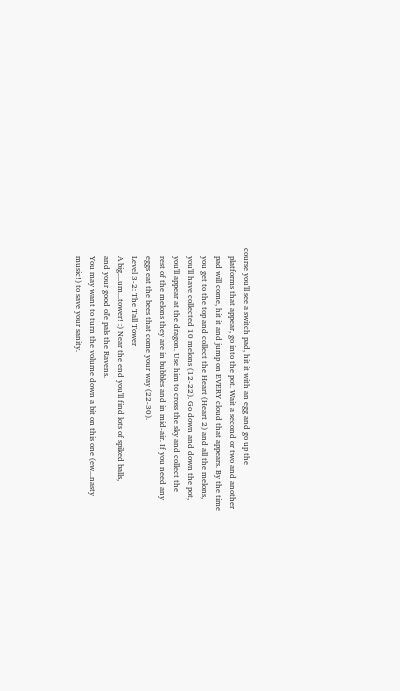course you'll see a switch pad, hit it with an egg and go up the
    platforms that appear, go into the pot. Wait a second or two and another
    pad will come, hit it and jump on EVERY cloud that appears. By the time
    you get to the top and collect the Heart (Heart 2) and all the melons,
    you'll have collected 10 melons (12-22). Go down and down the pot,
    you'll appear at the dragon. Use him to cross the sky and collect the
    rest of the melons they are in bubbles and in mid-air. If you need any
    eggs eat the bees that come your way (22-30).
    Level 3-2: The Tall Tower
    A big....um...tower! :) Near the end you'll find lots of spiked balls,
    and your good ol'e pals the Ravens.
    You may want to turn the volume down a bit on this one (ew...nasty
    music!) to save your sanity.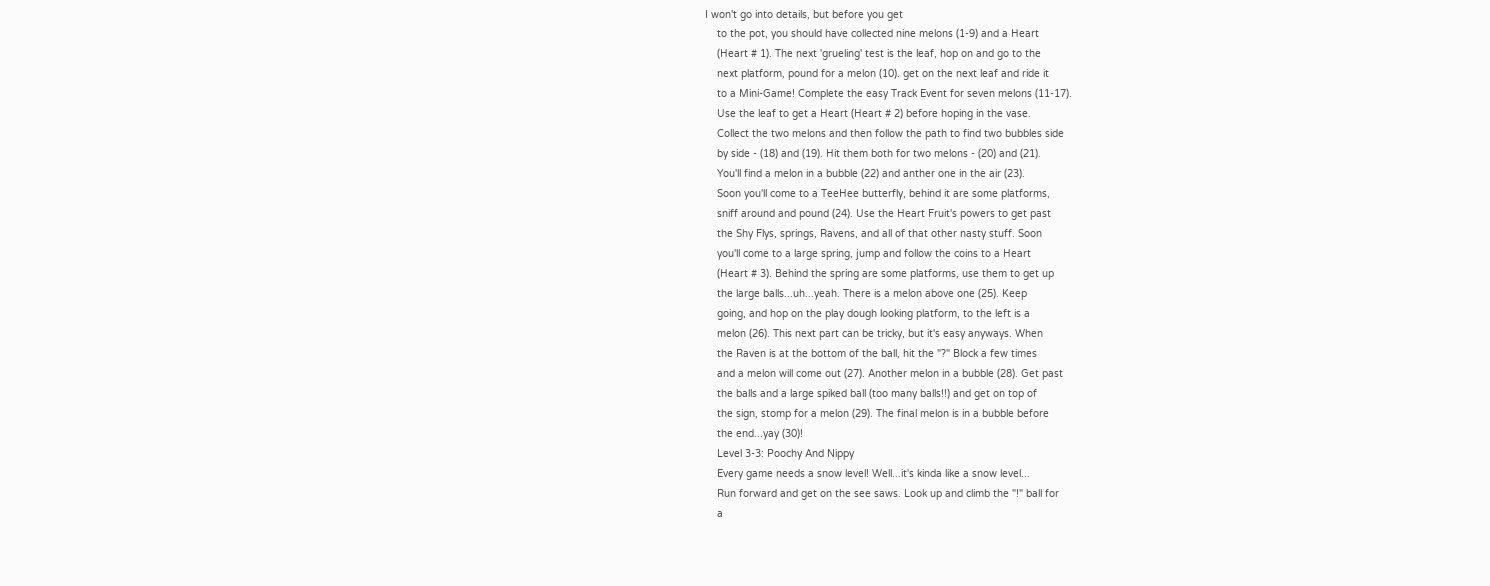I won't go into details, but before you get
    to the pot, you should have collected nine melons (1-9) and a Heart
    (Heart # 1). The next 'grueling' test is the leaf, hop on and go to the
    next platform, pound for a melon (10). get on the next leaf and ride it
    to a Mini-Game! Complete the easy Track Event for seven melons (11-17).
    Use the leaf to get a Heart (Heart # 2) before hoping in the vase.
    Collect the two melons and then follow the path to find two bubbles side
    by side - (18) and (19). Hit them both for two melons - (20) and (21).
    You'll find a melon in a bubble (22) and anther one in the air (23).
    Soon you'll come to a TeeHee butterfly, behind it are some platforms,
    sniff around and pound (24). Use the Heart Fruit's powers to get past
    the Shy Flys, springs, Ravens, and all of that other nasty stuff. Soon
    you'll come to a large spring, jump and follow the coins to a Heart
    (Heart # 3). Behind the spring are some platforms, use them to get up
    the large balls...uh...yeah. There is a melon above one (25). Keep
    going, and hop on the play dough looking platform, to the left is a
    melon (26). This next part can be tricky, but it's easy anyways. When
    the Raven is at the bottom of the ball, hit the "?" Block a few times
    and a melon will come out (27). Another melon in a bubble (28). Get past
    the balls and a large spiked ball (too many balls!!) and get on top of
    the sign, stomp for a melon (29). The final melon is in a bubble before
    the end...yay (30)!
    Level 3-3: Poochy And Nippy
    Every game needs a snow level! Well...it's kinda like a snow level...
    Run forward and get on the see saws. Look up and climb the "!" ball for
    a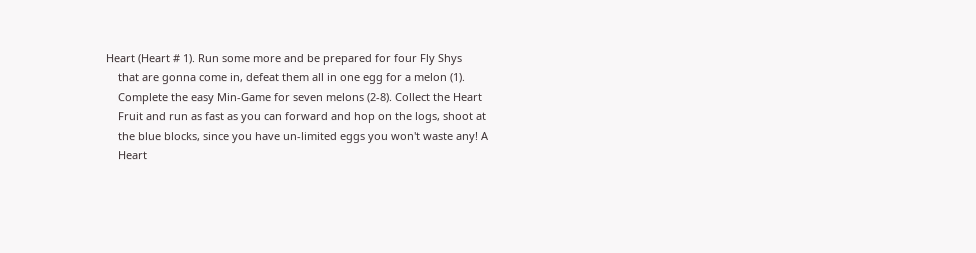Heart (Heart # 1). Run some more and be prepared for four Fly Shys
    that are gonna come in, defeat them all in one egg for a melon (1).
    Complete the easy Min-Game for seven melons (2-8). Collect the Heart
    Fruit and run as fast as you can forward and hop on the logs, shoot at
    the blue blocks, since you have un-limited eggs you won't waste any! A
    Heart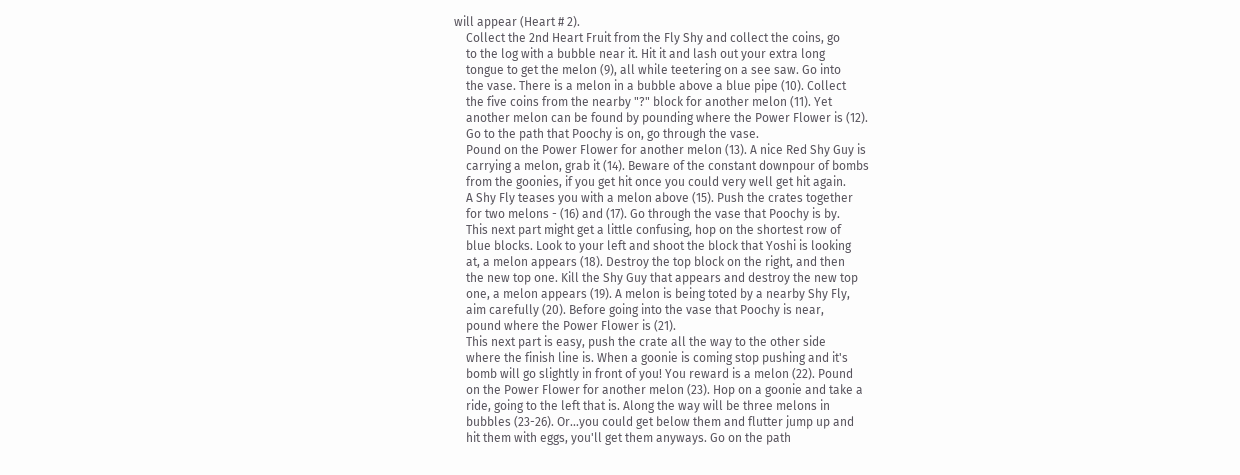will appear (Heart # 2).
    Collect the 2nd Heart Fruit from the Fly Shy and collect the coins, go
    to the log with a bubble near it. Hit it and lash out your extra long
    tongue to get the melon (9), all while teetering on a see saw. Go into
    the vase. There is a melon in a bubble above a blue pipe (10). Collect
    the five coins from the nearby "?" block for another melon (11). Yet
    another melon can be found by pounding where the Power Flower is (12).
    Go to the path that Poochy is on, go through the vase.
    Pound on the Power Flower for another melon (13). A nice Red Shy Guy is
    carrying a melon, grab it (14). Beware of the constant downpour of bombs
    from the goonies, if you get hit once you could very well get hit again.
    A Shy Fly teases you with a melon above (15). Push the crates together
    for two melons - (16) and (17). Go through the vase that Poochy is by.
    This next part might get a little confusing, hop on the shortest row of
    blue blocks. Look to your left and shoot the block that Yoshi is looking
    at, a melon appears (18). Destroy the top block on the right, and then
    the new top one. Kill the Shy Guy that appears and destroy the new top
    one, a melon appears (19). A melon is being toted by a nearby Shy Fly,
    aim carefully (20). Before going into the vase that Poochy is near,
    pound where the Power Flower is (21).
    This next part is easy, push the crate all the way to the other side
    where the finish line is. When a goonie is coming stop pushing and it's
    bomb will go slightly in front of you! You reward is a melon (22). Pound
    on the Power Flower for another melon (23). Hop on a goonie and take a
    ride, going to the left that is. Along the way will be three melons in
    bubbles (23-26). Or...you could get below them and flutter jump up and
    hit them with eggs, you'll get them anyways. Go on the path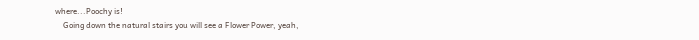where...Poochy is!
    Going down the natural stairs you will see a Flower Power, yeah,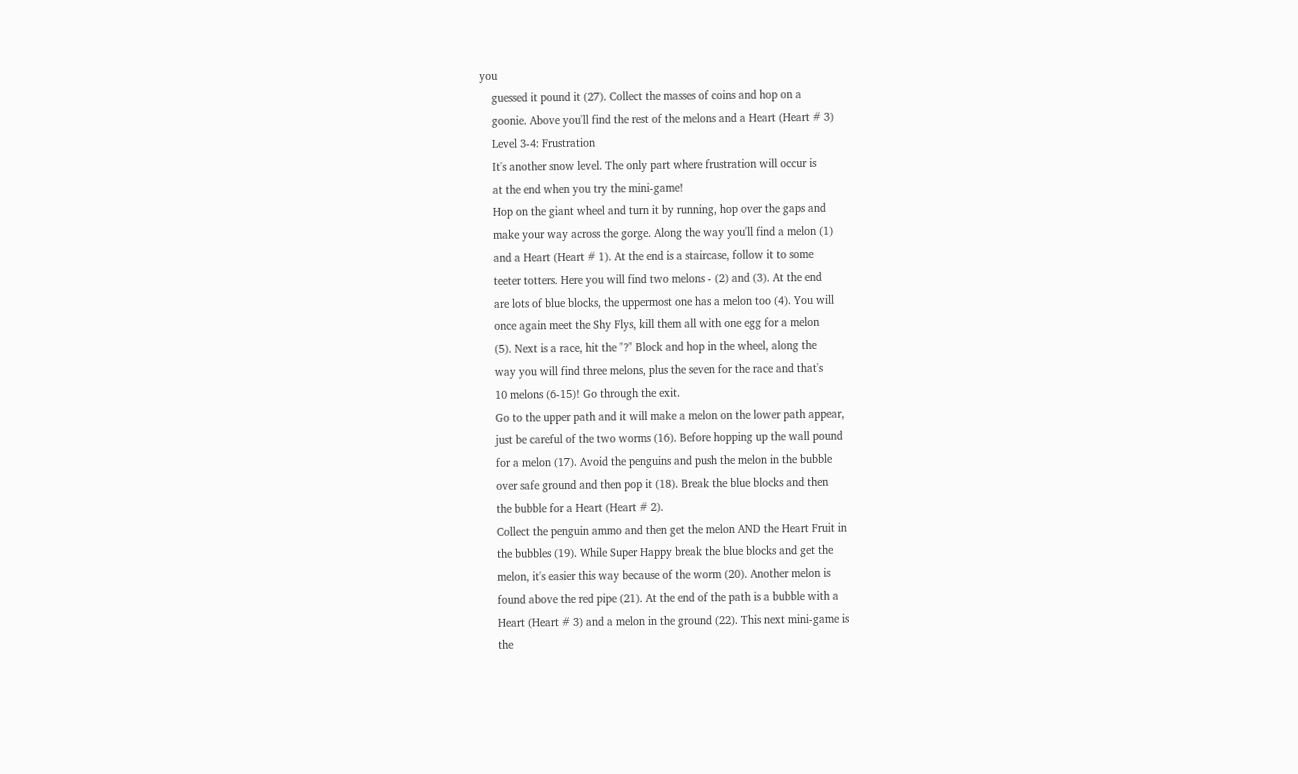you
    guessed it pound it (27). Collect the masses of coins and hop on a
    goonie. Above you'll find the rest of the melons and a Heart (Heart # 3)
    Level 3-4: Frustration
    It's another snow level. The only part where frustration will occur is
    at the end when you try the mini-game!
    Hop on the giant wheel and turn it by running, hop over the gaps and
    make your way across the gorge. Along the way you'll find a melon (1)
    and a Heart (Heart # 1). At the end is a staircase, follow it to some
    teeter totters. Here you will find two melons - (2) and (3). At the end
    are lots of blue blocks, the uppermost one has a melon too (4). You will
    once again meet the Shy Flys, kill them all with one egg for a melon
    (5). Next is a race, hit the "?" Block and hop in the wheel, along the
    way you will find three melons, plus the seven for the race and that's
    10 melons (6-15)! Go through the exit.
    Go to the upper path and it will make a melon on the lower path appear,
    just be careful of the two worms (16). Before hopping up the wall pound
    for a melon (17). Avoid the penguins and push the melon in the bubble
    over safe ground and then pop it (18). Break the blue blocks and then
    the bubble for a Heart (Heart # 2).
    Collect the penguin ammo and then get the melon AND the Heart Fruit in
    the bubbles (19). While Super Happy break the blue blocks and get the
    melon, it's easier this way because of the worm (20). Another melon is
    found above the red pipe (21). At the end of the path is a bubble with a
    Heart (Heart # 3) and a melon in the ground (22). This next mini-game is
    the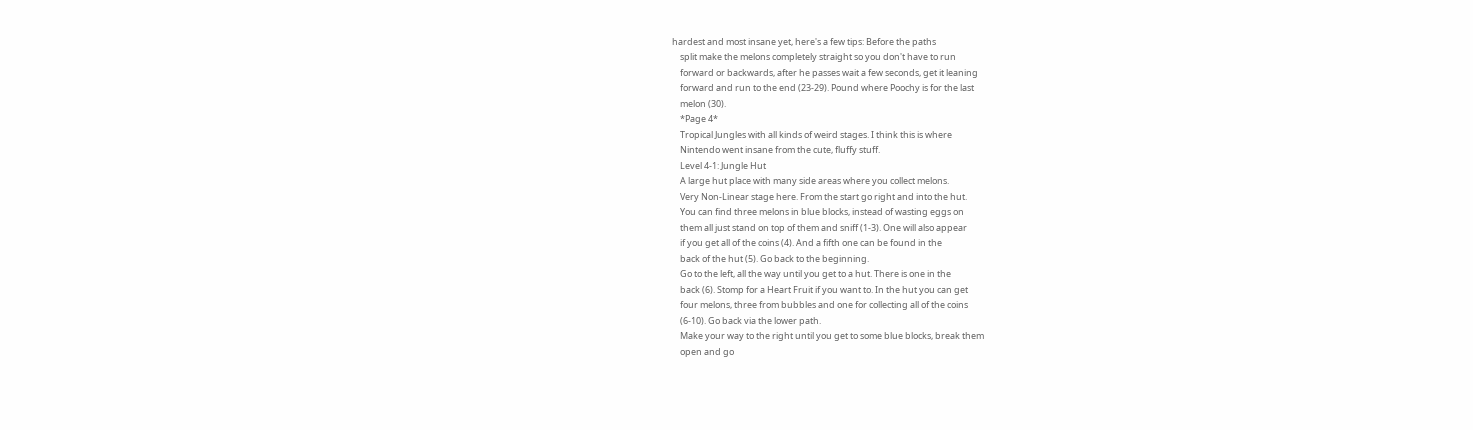hardest and most insane yet, here's a few tips: Before the paths
    split make the melons completely straight so you don't have to run
    forward or backwards, after he passes wait a few seconds, get it leaning
    forward and run to the end (23-29). Pound where Poochy is for the last
    melon (30).
    *Page 4*
    Tropical Jungles with all kinds of weird stages. I think this is where
    Nintendo went insane from the cute, fluffy stuff.
    Level 4-1: Jungle Hut
    A large hut place with many side areas where you collect melons.
    Very Non-Linear stage here. From the start go right and into the hut.
    You can find three melons in blue blocks, instead of wasting eggs on
    them all just stand on top of them and sniff (1-3). One will also appear
    if you get all of the coins (4). And a fifth one can be found in the
    back of the hut (5). Go back to the beginning.
    Go to the left, all the way until you get to a hut. There is one in the
    back (6). Stomp for a Heart Fruit if you want to. In the hut you can get
    four melons, three from bubbles and one for collecting all of the coins
    (6-10). Go back via the lower path.
    Make your way to the right until you get to some blue blocks, break them
    open and go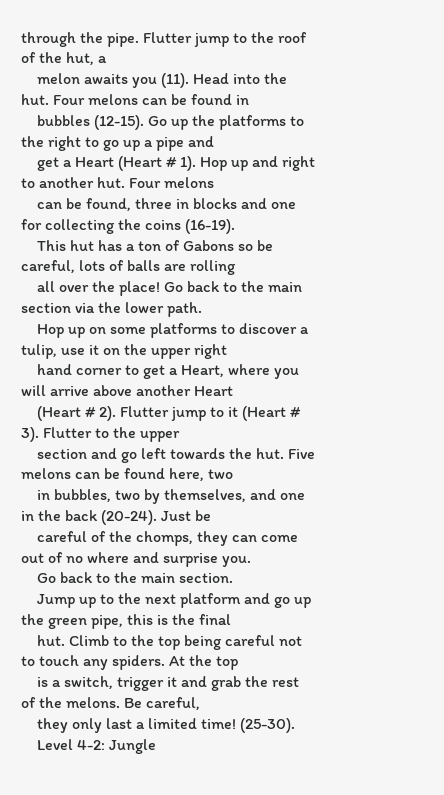through the pipe. Flutter jump to the roof of the hut, a
    melon awaits you (11). Head into the hut. Four melons can be found in
    bubbles (12-15). Go up the platforms to the right to go up a pipe and
    get a Heart (Heart # 1). Hop up and right to another hut. Four melons
    can be found, three in blocks and one for collecting the coins (16-19).
    This hut has a ton of Gabons so be careful, lots of balls are rolling
    all over the place! Go back to the main section via the lower path.
    Hop up on some platforms to discover a tulip, use it on the upper right
    hand corner to get a Heart, where you will arrive above another Heart
    (Heart # 2). Flutter jump to it (Heart # 3). Flutter to the upper
    section and go left towards the hut. Five melons can be found here, two
    in bubbles, two by themselves, and one in the back (20-24). Just be
    careful of the chomps, they can come out of no where and surprise you.
    Go back to the main section.
    Jump up to the next platform and go up the green pipe, this is the final
    hut. Climb to the top being careful not to touch any spiders. At the top
    is a switch, trigger it and grab the rest of the melons. Be careful,
    they only last a limited time! (25-30).
    Level 4-2: Jungle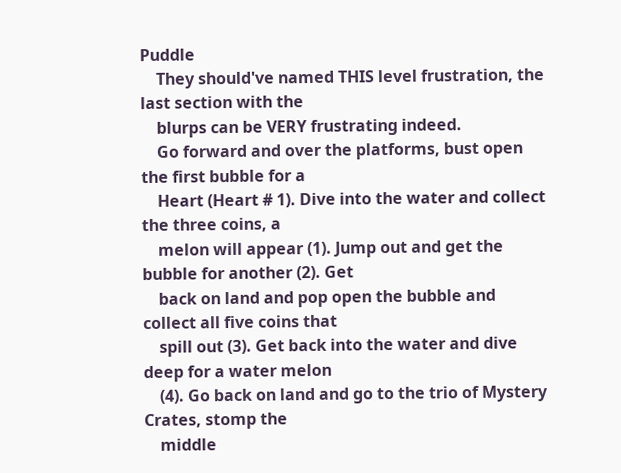Puddle
    They should've named THIS level frustration, the last section with the
    blurps can be VERY frustrating indeed.
    Go forward and over the platforms, bust open the first bubble for a
    Heart (Heart # 1). Dive into the water and collect the three coins, a
    melon will appear (1). Jump out and get the bubble for another (2). Get
    back on land and pop open the bubble and collect all five coins that
    spill out (3). Get back into the water and dive deep for a water melon
    (4). Go back on land and go to the trio of Mystery Crates, stomp the
    middle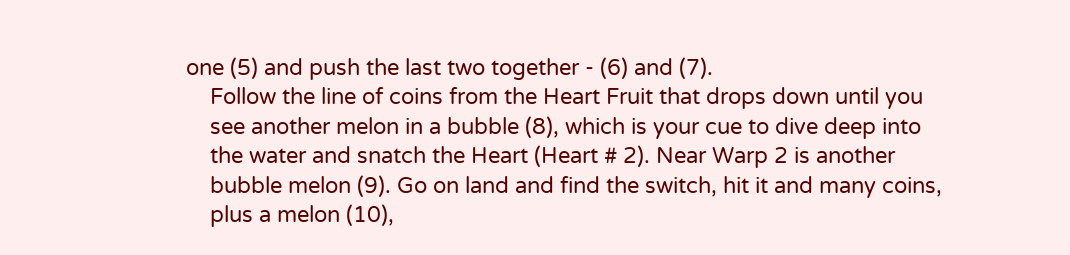one (5) and push the last two together - (6) and (7).
    Follow the line of coins from the Heart Fruit that drops down until you
    see another melon in a bubble (8), which is your cue to dive deep into
    the water and snatch the Heart (Heart # 2). Near Warp 2 is another
    bubble melon (9). Go on land and find the switch, hit it and many coins,
    plus a melon (10),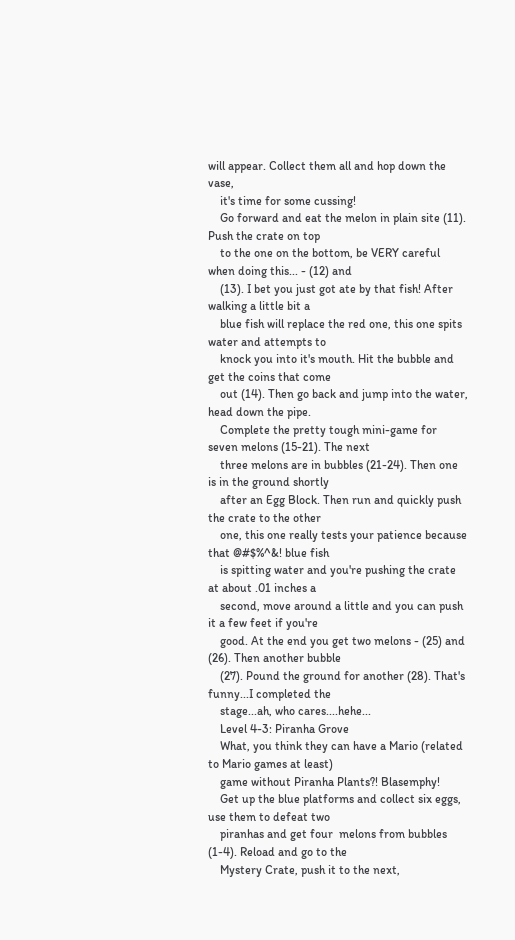will appear. Collect them all and hop down the vase,
    it's time for some cussing!
    Go forward and eat the melon in plain site (11). Push the crate on top
    to the one on the bottom, be VERY careful when doing this... - (12) and
    (13). I bet you just got ate by that fish! After walking a little bit a
    blue fish will replace the red one, this one spits water and attempts to
    knock you into it's mouth. Hit the bubble and get the coins that come
    out (14). Then go back and jump into the water, head down the pipe.
    Complete the pretty tough mini-game for seven melons (15-21). The next
    three melons are in bubbles (21-24). Then one is in the ground shortly
    after an Egg Block. Then run and quickly push the crate to the other
    one, this one really tests your patience because that @#$%^&! blue fish
    is spitting water and you're pushing the crate at about .01 inches a
    second, move around a little and you can push it a few feet if you're
    good. At the end you get two melons - (25) and (26). Then another bubble
    (27). Pound the ground for another (28). That's funny...I completed the
    stage...ah, who cares....hehe...
    Level 4-3: Piranha Grove
    What, you think they can have a Mario (related to Mario games at least)
    game without Piranha Plants?! Blasemphy!
    Get up the blue platforms and collect six eggs, use them to defeat two
    piranhas and get four  melons from bubbles (1-4). Reload and go to the
    Mystery Crate, push it to the next,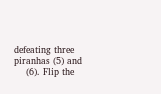defeating three piranhas (5) and
    (6). Flip the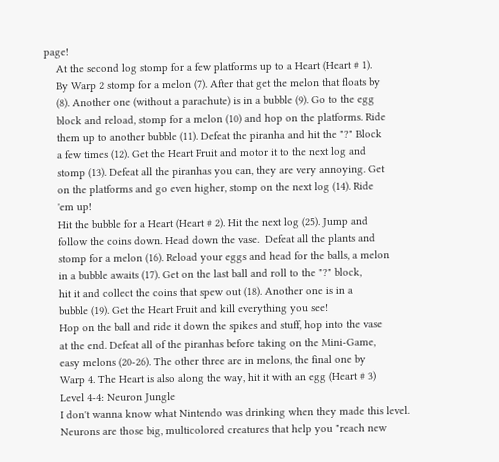page!
    At the second log stomp for a few platforms up to a Heart (Heart # 1).
    By Warp 2 stomp for a melon (7). After that get the melon that floats by
    (8). Another one (without a parachute) is in a bubble (9). Go to the egg
    block and reload, stomp for a melon (10) and hop on the platforms. Ride
    them up to another bubble (11). Defeat the piranha and hit the "?" Block
    a few times (12). Get the Heart Fruit and motor it to the next log and
    stomp (13). Defeat all the piranhas you can, they are very annoying. Get
    on the platforms and go even higher, stomp on the next log (14). Ride
    'em up!
    Hit the bubble for a Heart (Heart # 2). Hit the next log (25). Jump and
    follow the coins down. Head down the vase.  Defeat all the plants and
    stomp for a melon (16). Reload your eggs and head for the balls, a melon
    in a bubble awaits (17). Get on the last ball and roll to the "?" block,
    hit it and collect the coins that spew out (18). Another one is in a
    bubble (19). Get the Heart Fruit and kill everything you see!
    Hop on the ball and ride it down the spikes and stuff, hop into the vase
    at the end. Defeat all of the piranhas before taking on the Mini-Game,
    easy melons (20-26). The other three are in melons, the final one by
    Warp 4. The Heart is also along the way, hit it with an egg (Heart # 3)
    Level 4-4: Neuron Jungle
    I don't wanna know what Nintendo was drinking when they made this level.
    Neurons are those big, multicolored creatures that help you "reach new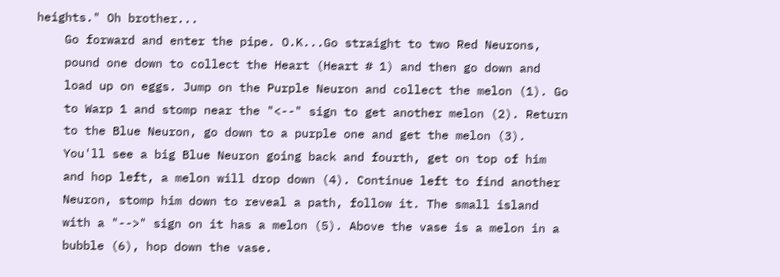heights." Oh brother...
    Go forward and enter the pipe. O.K...Go straight to two Red Neurons,
    pound one down to collect the Heart (Heart # 1) and then go down and
    load up on eggs. Jump on the Purple Neuron and collect the melon (1). Go
    to Warp 1 and stomp near the "<--" sign to get another melon (2). Return
    to the Blue Neuron, go down to a purple one and get the melon (3).
    You'll see a big Blue Neuron going back and fourth, get on top of him
    and hop left, a melon will drop down (4). Continue left to find another
    Neuron, stomp him down to reveal a path, follow it. The small island
    with a "-->" sign on it has a melon (5). Above the vase is a melon in a
    bubble (6), hop down the vase.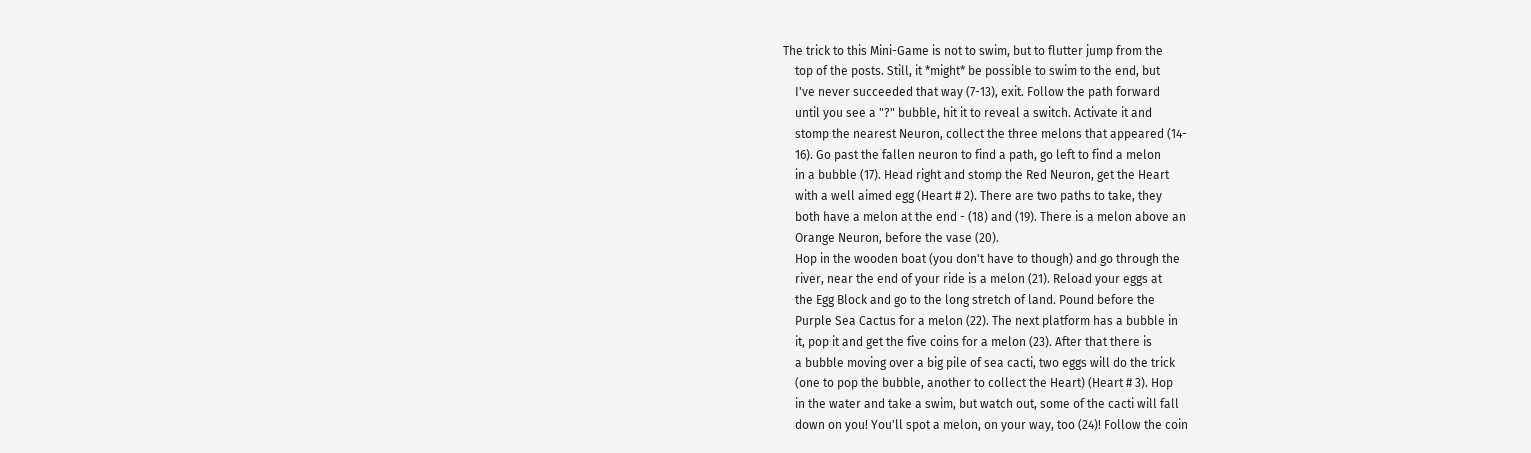The trick to this Mini-Game is not to swim, but to flutter jump from the
    top of the posts. Still, it *might* be possible to swim to the end, but
    I've never succeeded that way (7-13), exit. Follow the path forward
    until you see a "?" bubble, hit it to reveal a switch. Activate it and
    stomp the nearest Neuron, collect the three melons that appeared (14-
    16). Go past the fallen neuron to find a path, go left to find a melon
    in a bubble (17). Head right and stomp the Red Neuron, get the Heart
    with a well aimed egg (Heart # 2). There are two paths to take, they
    both have a melon at the end - (18) and (19). There is a melon above an
    Orange Neuron, before the vase (20).
    Hop in the wooden boat (you don't have to though) and go through the
    river, near the end of your ride is a melon (21). Reload your eggs at
    the Egg Block and go to the long stretch of land. Pound before the
    Purple Sea Cactus for a melon (22). The next platform has a bubble in
    it, pop it and get the five coins for a melon (23). After that there is
    a bubble moving over a big pile of sea cacti, two eggs will do the trick
    (one to pop the bubble, another to collect the Heart) (Heart # 3). Hop
    in the water and take a swim, but watch out, some of the cacti will fall
    down on you! You'll spot a melon, on your way, too (24)! Follow the coin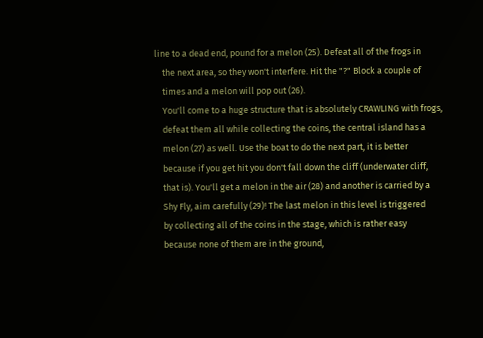line to a dead end, pound for a melon (25). Defeat all of the frogs in
    the next area, so they won't interfere. Hit the "?" Block a couple of
    times and a melon will pop out (26).
    You'll come to a huge structure that is absolutely CRAWLING with frogs,
    defeat them all while collecting the coins, the central island has a
    melon (27) as well. Use the boat to do the next part, it is better
    because if you get hit you don't fall down the cliff (underwater cliff,
    that is). You'll get a melon in the air (28) and another is carried by a
    Shy Fly, aim carefully (29)! The last melon in this level is triggered
    by collecting all of the coins in the stage, which is rather easy
    because none of them are in the ground,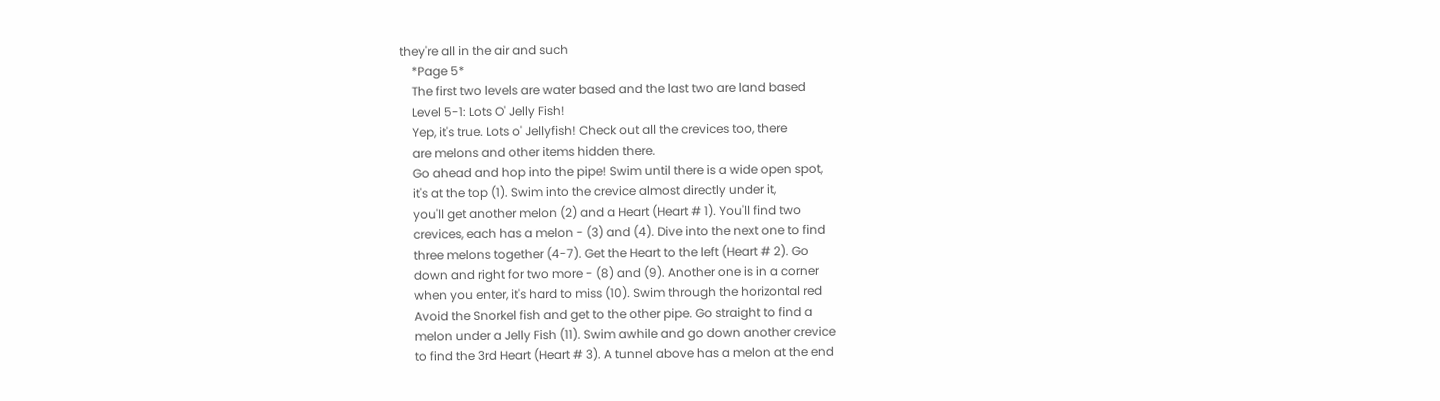they're all in the air and such
    *Page 5*
    The first two levels are water based and the last two are land based
    Level 5-1: Lots O' Jelly Fish!
    Yep, it's true. Lots o' Jellyfish! Check out all the crevices too, there
    are melons and other items hidden there.
    Go ahead and hop into the pipe! Swim until there is a wide open spot,
    it's at the top (1). Swim into the crevice almost directly under it,
    you'll get another melon (2) and a Heart (Heart # 1). You'll find two
    crevices, each has a melon - (3) and (4). Dive into the next one to find
    three melons together (4-7). Get the Heart to the left (Heart # 2). Go
    down and right for two more - (8) and (9). Another one is in a corner
    when you enter, it's hard to miss (10). Swim through the horizontal red
    Avoid the Snorkel fish and get to the other pipe. Go straight to find a
    melon under a Jelly Fish (11). Swim awhile and go down another crevice
    to find the 3rd Heart (Heart # 3). A tunnel above has a melon at the end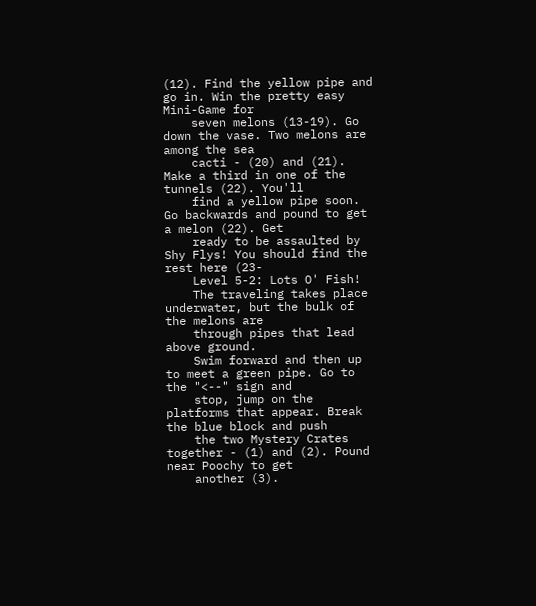(12). Find the yellow pipe and go in. Win the pretty easy Mini-Game for
    seven melons (13-19). Go down the vase. Two melons are among the sea
    cacti - (20) and (21). Make a third in one of the tunnels (22). You'll
    find a yellow pipe soon. Go backwards and pound to get a melon (22). Get
    ready to be assaulted by Shy Flys! You should find the rest here (23-
    Level 5-2: Lots O' Fish!
    The traveling takes place underwater, but the bulk of the melons are
    through pipes that lead above ground.
    Swim forward and then up to meet a green pipe. Go to the "<--" sign and
    stop, jump on the platforms that appear. Break the blue block and push
    the two Mystery Crates together - (1) and (2). Pound near Poochy to get
    another (3).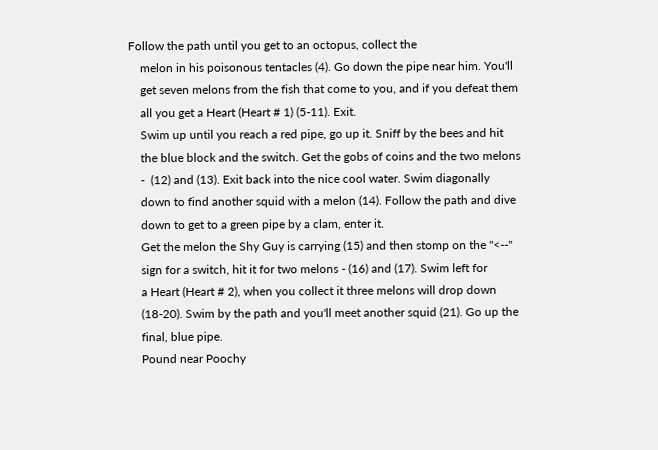Follow the path until you get to an octopus, collect the
    melon in his poisonous tentacles (4). Go down the pipe near him. You'll
    get seven melons from the fish that come to you, and if you defeat them
    all you get a Heart (Heart # 1) (5-11). Exit.
    Swim up until you reach a red pipe, go up it. Sniff by the bees and hit
    the blue block and the switch. Get the gobs of coins and the two melons
    -  (12) and (13). Exit back into the nice cool water. Swim diagonally
    down to find another squid with a melon (14). Follow the path and dive
    down to get to a green pipe by a clam, enter it.
    Get the melon the Shy Guy is carrying (15) and then stomp on the "<--"
    sign for a switch, hit it for two melons - (16) and (17). Swim left for
    a Heart (Heart # 2), when you collect it three melons will drop down
    (18-20). Swim by the path and you'll meet another squid (21). Go up the
    final, blue pipe.
    Pound near Poochy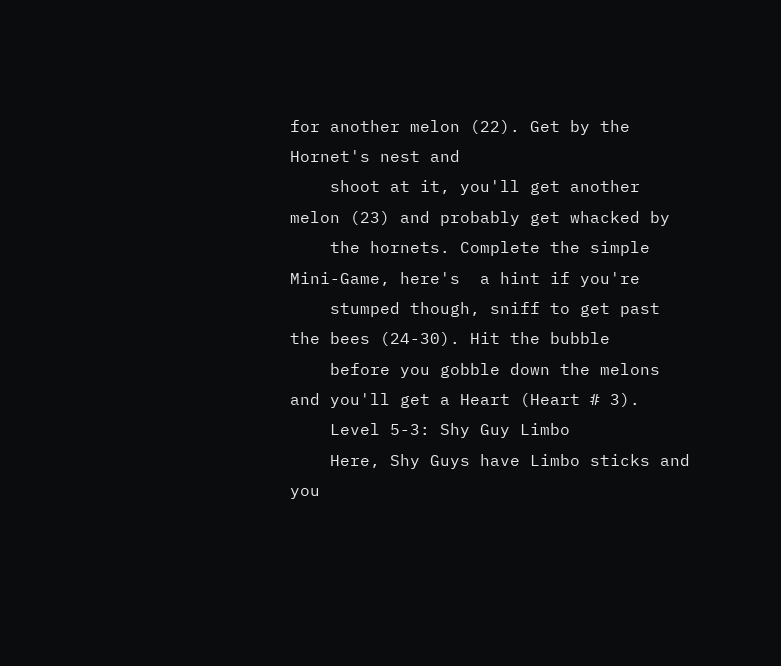for another melon (22). Get by the Hornet's nest and
    shoot at it, you'll get another melon (23) and probably get whacked by
    the hornets. Complete the simple Mini-Game, here's  a hint if you're
    stumped though, sniff to get past the bees (24-30). Hit the bubble
    before you gobble down the melons and you'll get a Heart (Heart # 3).
    Level 5-3: Shy Guy Limbo
    Here, Shy Guys have Limbo sticks and you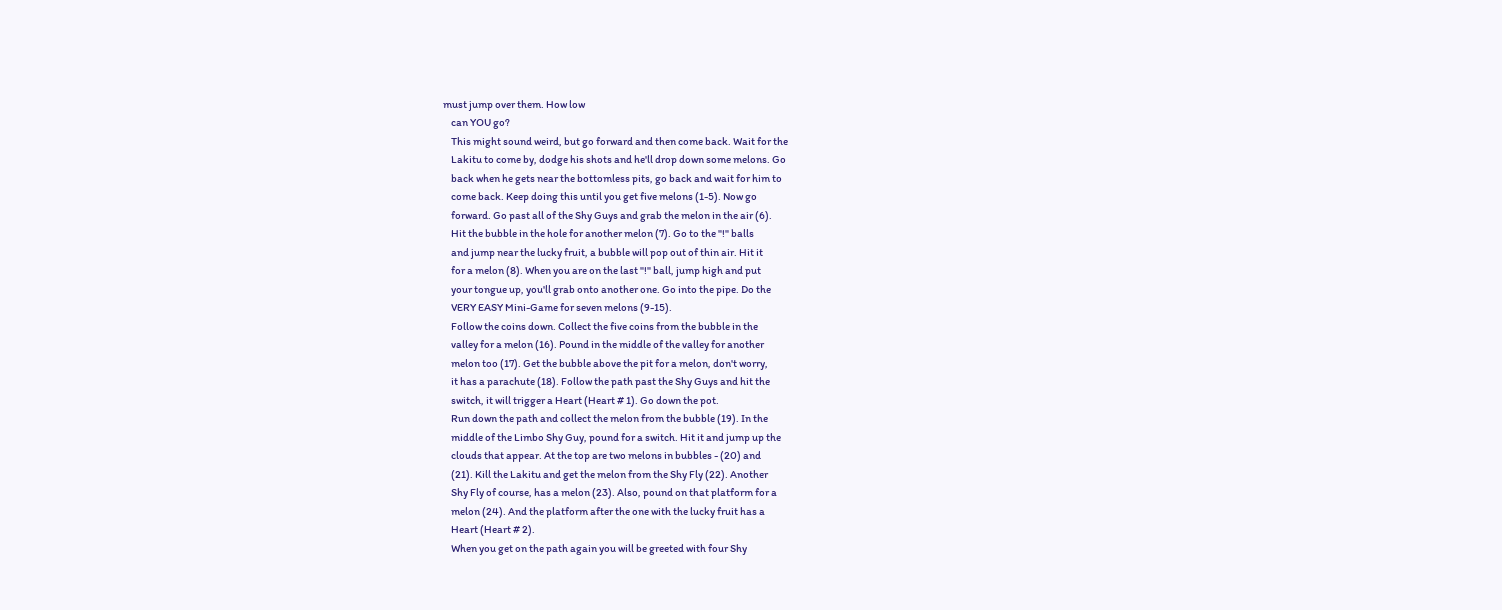must jump over them. How low
    can YOU go?
    This might sound weird, but go forward and then come back. Wait for the
    Lakitu to come by, dodge his shots and he'll drop down some melons. Go
    back when he gets near the bottomless pits, go back and wait for him to
    come back. Keep doing this until you get five melons (1-5). Now go
    forward. Go past all of the Shy Guys and grab the melon in the air (6).
    Hit the bubble in the hole for another melon (7). Go to the "!" balls
    and jump near the lucky fruit, a bubble will pop out of thin air. Hit it
    for a melon (8). When you are on the last "!" ball, jump high and put
    your tongue up, you'll grab onto another one. Go into the pipe. Do the
    VERY EASY Mini-Game for seven melons (9-15).
    Follow the coins down. Collect the five coins from the bubble in the
    valley for a melon (16). Pound in the middle of the valley for another
    melon too (17). Get the bubble above the pit for a melon, don't worry,
    it has a parachute (18). Follow the path past the Shy Guys and hit the
    switch, it will trigger a Heart (Heart # 1). Go down the pot.
    Run down the path and collect the melon from the bubble (19). In the
    middle of the Limbo Shy Guy, pound for a switch. Hit it and jump up the
    clouds that appear. At the top are two melons in bubbles - (20) and
    (21). Kill the Lakitu and get the melon from the Shy Fly (22). Another
    Shy Fly of course, has a melon (23). Also, pound on that platform for a
    melon (24). And the platform after the one with the lucky fruit has a
    Heart (Heart # 2).
    When you get on the path again you will be greeted with four Shy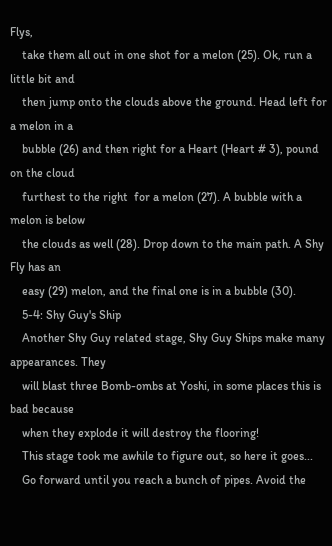Flys,
    take them all out in one shot for a melon (25). Ok, run a little bit and
    then jump onto the clouds above the ground. Head left for a melon in a
    bubble (26) and then right for a Heart (Heart # 3), pound on the cloud
    furthest to the right  for a melon (27). A bubble with a melon is below
    the clouds as well (28). Drop down to the main path. A Shy Fly has an
    easy (29) melon, and the final one is in a bubble (30).
    5-4: Shy Guy's Ship
    Another Shy Guy related stage, Shy Guy Ships make many appearances. They
    will blast three Bomb-ombs at Yoshi, in some places this is bad because
    when they explode it will destroy the flooring!
    This stage took me awhile to figure out, so here it goes...
    Go forward until you reach a bunch of pipes. Avoid the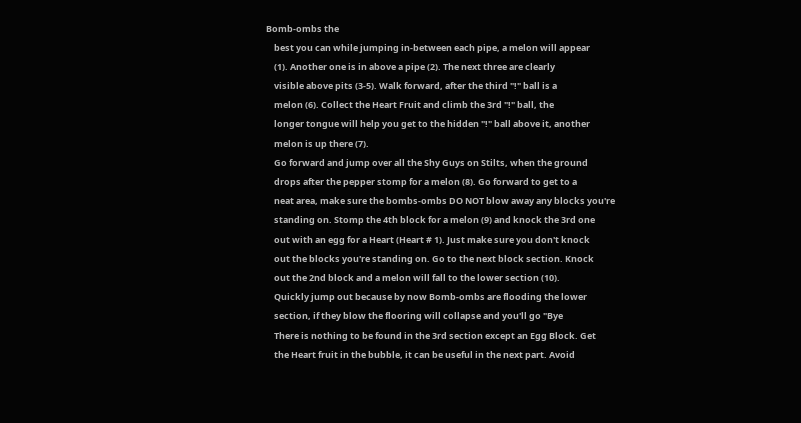Bomb-ombs the
    best you can while jumping in-between each pipe, a melon will appear
    (1). Another one is in above a pipe (2). The next three are clearly
    visible above pits (3-5). Walk forward, after the third "!" ball is a
    melon (6). Collect the Heart Fruit and climb the 3rd "!" ball, the
    longer tongue will help you get to the hidden "!" ball above it, another
    melon is up there (7).
    Go forward and jump over all the Shy Guys on Stilts, when the ground
    drops after the pepper stomp for a melon (8). Go forward to get to a
    neat area, make sure the bombs-ombs DO NOT blow away any blocks you're
    standing on. Stomp the 4th block for a melon (9) and knock the 3rd one
    out with an egg for a Heart (Heart # 1). Just make sure you don't knock
    out the blocks you're standing on. Go to the next block section. Knock
    out the 2nd block and a melon will fall to the lower section (10).
    Quickly jump out because by now Bomb-ombs are flooding the lower
    section, if they blow the flooring will collapse and you'll go "Bye
    There is nothing to be found in the 3rd section except an Egg Block. Get
    the Heart fruit in the bubble, it can be useful in the next part. Avoid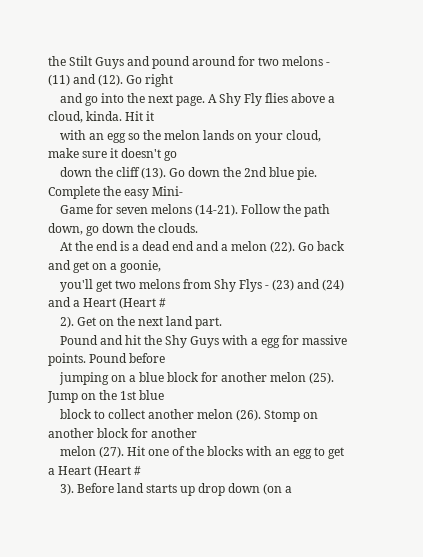the Stilt Guys and pound around for two melons - (11) and (12). Go right
    and go into the next page. A Shy Fly flies above a cloud, kinda. Hit it
    with an egg so the melon lands on your cloud, make sure it doesn't go
    down the cliff (13). Go down the 2nd blue pie. Complete the easy Mini-
    Game for seven melons (14-21). Follow the path down, go down the clouds.
    At the end is a dead end and a melon (22). Go back and get on a goonie,
    you'll get two melons from Shy Flys - (23) and (24) and a Heart (Heart #
    2). Get on the next land part.
    Pound and hit the Shy Guys with a egg for massive points. Pound before
    jumping on a blue block for another melon (25). Jump on the 1st blue
    block to collect another melon (26). Stomp on another block for another
    melon (27). Hit one of the blocks with an egg to get a Heart (Heart #
    3). Before land starts up drop down (on a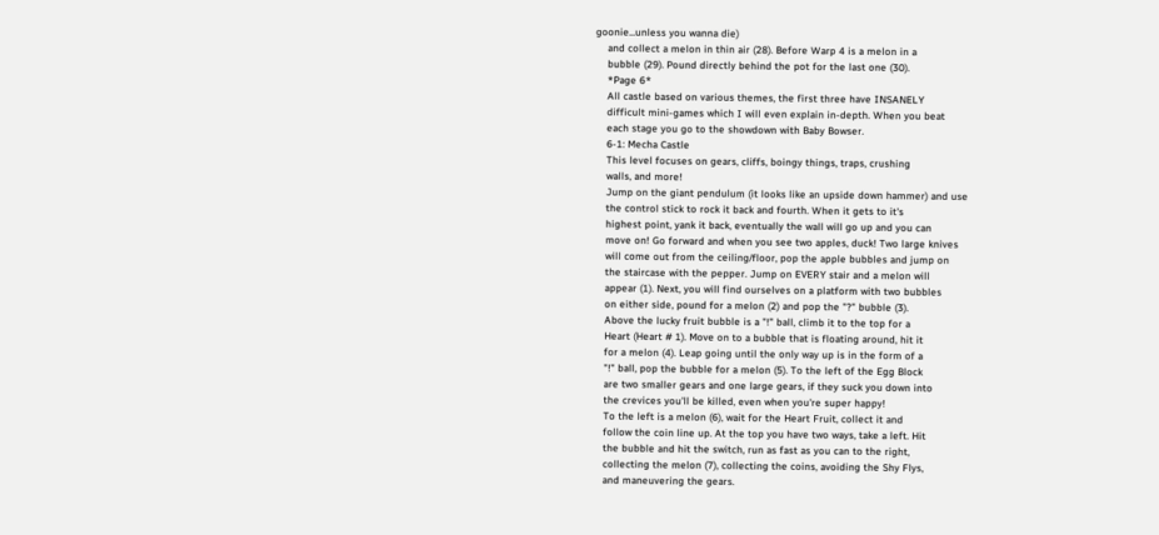goonie...unless you wanna die)
    and collect a melon in thin air (28). Before Warp 4 is a melon in a
    bubble (29). Pound directly behind the pot for the last one (30).
    *Page 6*
    All castle based on various themes, the first three have INSANELY
    difficult mini-games which I will even explain in-depth. When you beat
    each stage you go to the showdown with Baby Bowser.
    6-1: Mecha Castle
    This level focuses on gears, cliffs, boingy things, traps, crushing
    walls, and more!
    Jump on the giant pendulum (it looks like an upside down hammer) and use
    the control stick to rock it back and fourth. When it gets to it's
    highest point, yank it back, eventually the wall will go up and you can
    move on! Go forward and when you see two apples, duck! Two large knives
    will come out from the ceiling/floor, pop the apple bubbles and jump on
    the staircase with the pepper. Jump on EVERY stair and a melon will
    appear (1). Next, you will find ourselves on a platform with two bubbles
    on either side, pound for a melon (2) and pop the "?" bubble (3).
    Above the lucky fruit bubble is a "!" ball, climb it to the top for a
    Heart (Heart # 1). Move on to a bubble that is floating around, hit it
    for a melon (4). Leap going until the only way up is in the form of a
    "!" ball, pop the bubble for a melon (5). To the left of the Egg Block
    are two smaller gears and one large gears, if they suck you down into
    the crevices you'll be killed, even when you're super happy!
    To the left is a melon (6), wait for the Heart Fruit, collect it and
    follow the coin line up. At the top you have two ways, take a left. Hit
    the bubble and hit the switch, run as fast as you can to the right,
    collecting the melon (7), collecting the coins, avoiding the Shy Flys,
    and maneuvering the gears.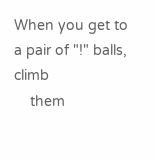When you get to a pair of "!" balls, climb
    them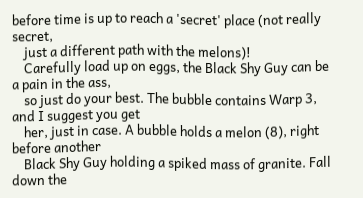before time is up to reach a 'secret' place (not really secret,
    just a different path with the melons)!
    Carefully load up on eggs, the Black Shy Guy can be a pain in the ass,
    so just do your best. The bubble contains Warp 3, and I suggest you get
    her, just in case. A bubble holds a melon (8), right before another
    Black Shy Guy holding a spiked mass of granite. Fall down the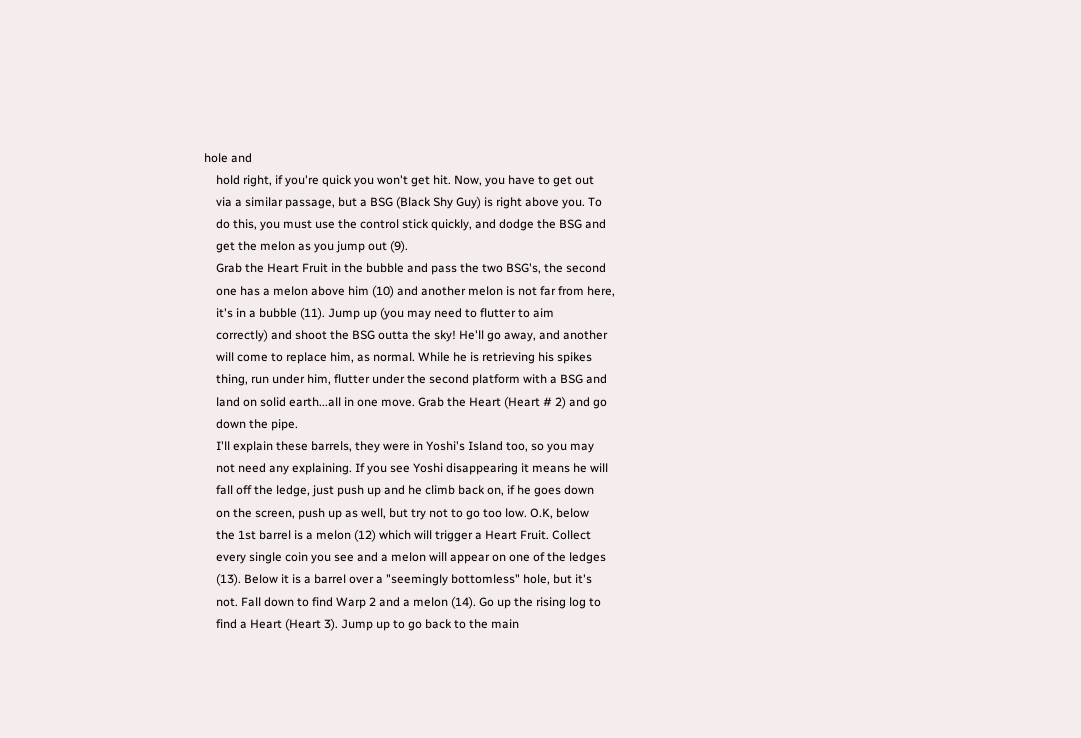hole and
    hold right, if you're quick you won't get hit. Now, you have to get out
    via a similar passage, but a BSG (Black Shy Guy) is right above you. To
    do this, you must use the control stick quickly, and dodge the BSG and
    get the melon as you jump out (9).
    Grab the Heart Fruit in the bubble and pass the two BSG's, the second
    one has a melon above him (10) and another melon is not far from here,
    it's in a bubble (11). Jump up (you may need to flutter to aim
    correctly) and shoot the BSG outta the sky! He'll go away, and another
    will come to replace him, as normal. While he is retrieving his spikes
    thing, run under him, flutter under the second platform with a BSG and
    land on solid earth...all in one move. Grab the Heart (Heart # 2) and go
    down the pipe.
    I'll explain these barrels, they were in Yoshi's Island too, so you may
    not need any explaining. If you see Yoshi disappearing it means he will
    fall off the ledge, just push up and he climb back on, if he goes down
    on the screen, push up as well, but try not to go too low. O.K, below
    the 1st barrel is a melon (12) which will trigger a Heart Fruit. Collect
    every single coin you see and a melon will appear on one of the ledges
    (13). Below it is a barrel over a "seemingly bottomless" hole, but it's
    not. Fall down to find Warp 2 and a melon (14). Go up the rising log to
    find a Heart (Heart 3). Jump up to go back to the main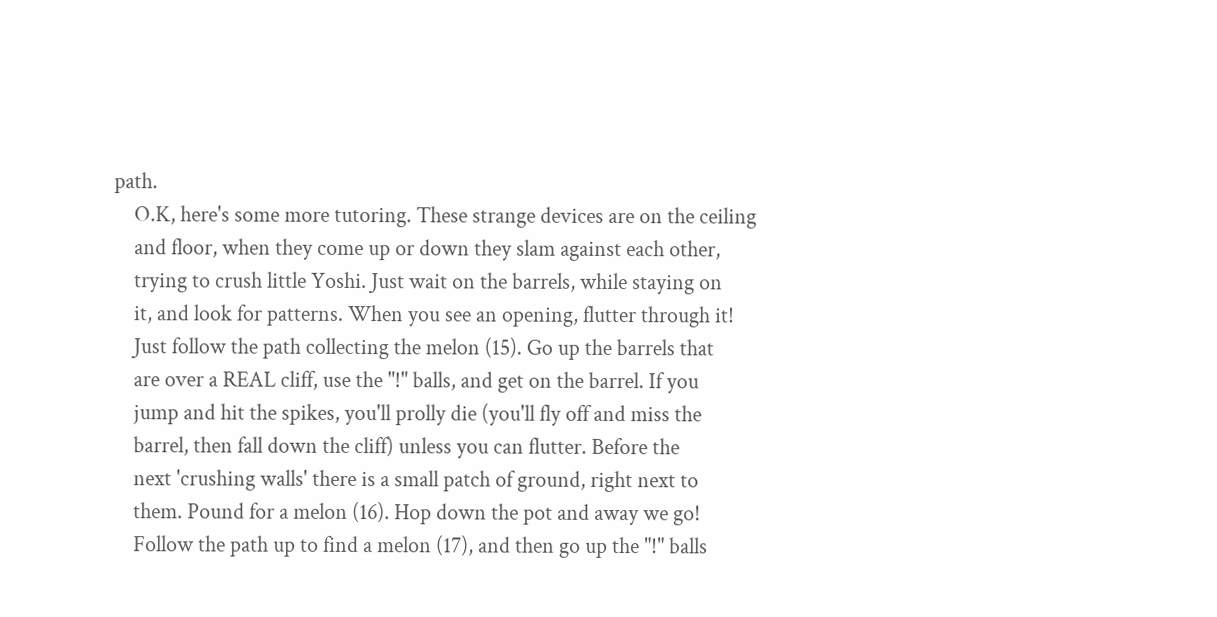path.
    O.K, here's some more tutoring. These strange devices are on the ceiling
    and floor, when they come up or down they slam against each other,
    trying to crush little Yoshi. Just wait on the barrels, while staying on
    it, and look for patterns. When you see an opening, flutter through it!
    Just follow the path collecting the melon (15). Go up the barrels that
    are over a REAL cliff, use the "!" balls, and get on the barrel. If you
    jump and hit the spikes, you'll prolly die (you'll fly off and miss the
    barrel, then fall down the cliff) unless you can flutter. Before the
    next 'crushing walls' there is a small patch of ground, right next to
    them. Pound for a melon (16). Hop down the pot and away we go!
    Follow the path up to find a melon (17), and then go up the "!" balls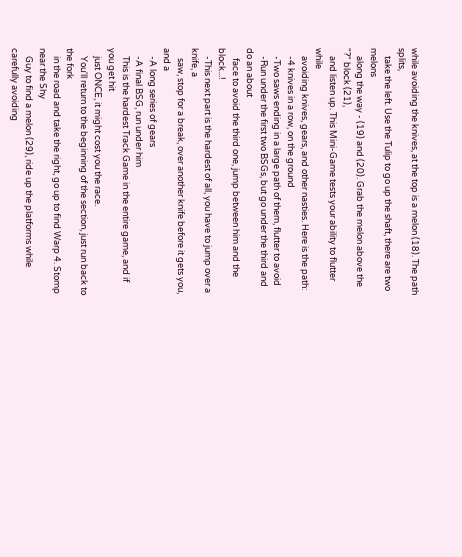while avoiding the knives, at the top is a melon (18). The path splits,
    take the left. Use the Tulip to go up the shaft, there are two melons
    along the way - (19) and (20). Grab the melon above the "?" block (21),
    and listen up. This Mini-Game tests your ability to flutter while
    avoiding knives, gears, and other nasties. Here is the path:
    -4 knives in a row, on the ground
    -Two saws ending in a large path of them, flutter to avoid
    -Run under the first two BSGs, but go under the third and do an about
     face to avoid the third one, jump between him and the block...!
    -This next part is the hardest of all, you have to jump over a knife, a
     saw, stop for a break, over another knife before it gets you, and a
    -A long series of gears
    -A final BSG, run under him
    This is the hardest Track Game in the entire game, and if you get hit
    just ONCE, it might cost you the race.
    You'll return to the beginning of the section, just run back to the fork
    in the road and take the right, go up to find Warp 4. Stomp near the Shy
    Guy to find a melon (29), ride up the platforms while carefully avoiding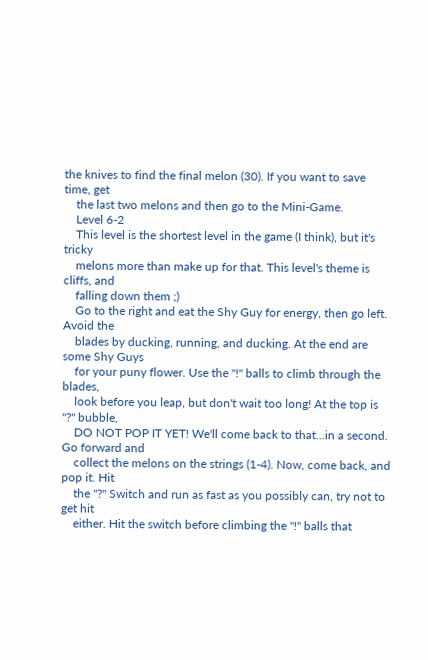the knives to find the final melon (30). If you want to save time, get
    the last two melons and then go to the Mini-Game.
    Level 6-2
    This level is the shortest level in the game (I think), but it's tricky
    melons more than make up for that. This level's theme is cliffs, and
    falling down them ;)
    Go to the right and eat the Shy Guy for energy, then go left. Avoid the
    blades by ducking, running, and ducking. At the end are some Shy Guys
    for your puny flower. Use the "!" balls to climb through the blades,
    look before you leap, but don't wait too long! At the top is "?" bubble,
    DO NOT POP IT YET! We'll come back to that...in a second. Go forward and
    collect the melons on the strings (1-4). Now, come back, and pop it. Hit
    the "?" Switch and run as fast as you possibly can, try not to get hit
    either. Hit the switch before climbing the "!" balls that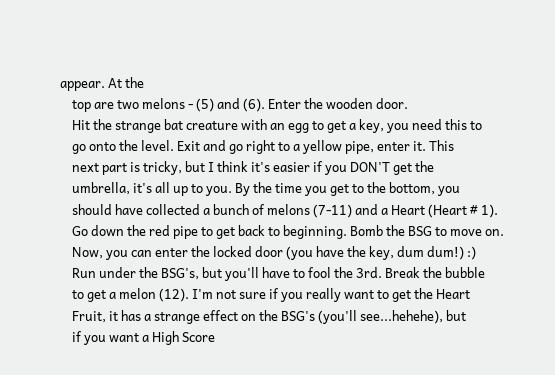appear. At the
    top are two melons - (5) and (6). Enter the wooden door.
    Hit the strange bat creature with an egg to get a key, you need this to
    go onto the level. Exit and go right to a yellow pipe, enter it. This
    next part is tricky, but I think it's easier if you DON'T get the
    umbrella, it's all up to you. By the time you get to the bottom, you
    should have collected a bunch of melons (7-11) and a Heart (Heart # 1).
    Go down the red pipe to get back to beginning. Bomb the BSG to move on.
    Now, you can enter the locked door (you have the key, dum dum!) :)
    Run under the BSG's, but you'll have to fool the 3rd. Break the bubble
    to get a melon (12). I'm not sure if you really want to get the Heart
    Fruit, it has a strange effect on the BSG's (you'll see...hehehe), but
    if you want a High Score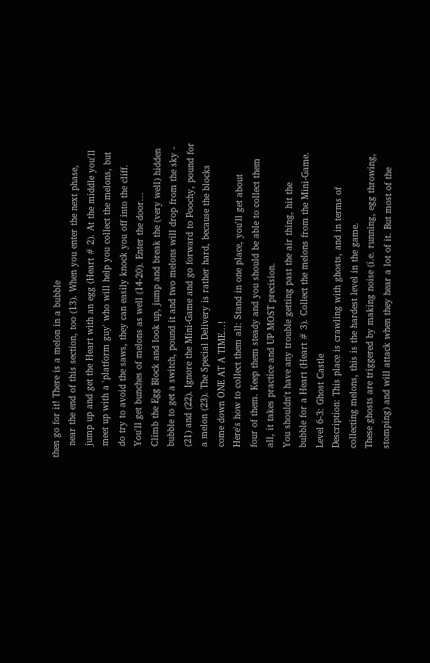then go for it! There is a melon in a bubble
    near the end of this section, too (13). When you enter the next phase,
    jump up and get the Heart with an egg (Heart # 2). At the middle you'll
    meet up with a 'platform guy' who will help you collect the melons, but
    do try to avoid the saws, they can easily knock you off into the cliff.
    You'll get bunches of melons as well (14-20). Enter the door...
    Climb the Egg Block and look up, jump and break the (very well) hidden
    bubble to get a switch, pound it and two melons will drop from the sky -
    (21) and (22). Ignore the Mini-Game and go forward to Poochy, pound for
    a melon (23). The Special Delivery is rather hard, because the blocks
    come down ONE AT A TIME...!
    Here's how to collect them all: Stand in one place, you'll get about
    four of them. Keep them steady and you should be able to collect them
    all, it takes practice and UP MOST precision.
    You shouldn't have any trouble getting past the air thing, hit the
    bubble for a Heart (Heart # 3). Collect the melons from the Mini-Game.
    Level 6-3: Ghost Castle
    Description: This place is crawling with ghosts, and in terms of
    collecting melons, this is the hardest level in the game.
    These ghosts are triggered by making noise (i.e. running, egg throwing,
    stomping) and will attack when they hear a lot of it. But most of the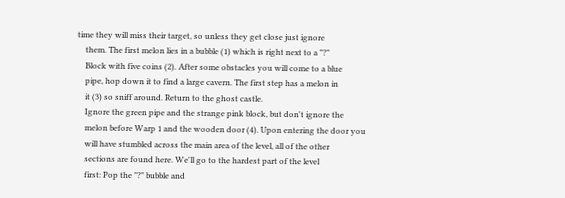time they will miss their target, so unless they get close just ignore
    them. The first melon lies in a bubble (1) which is right next to a "?"
    Block with five coins (2). After some obstacles you will come to a blue
    pipe, hop down it to find a large cavern. The first step has a melon in
    it (3) so sniff around. Return to the ghost castle.
    Ignore the green pipe and the strange pink block, but don't ignore the
    melon before Warp 1 and the wooden door (4). Upon entering the door you
    will have stumbled across the main area of the level, all of the other
    sections are found here. We'll go to the hardest part of the level
    first: Pop the "?" bubble and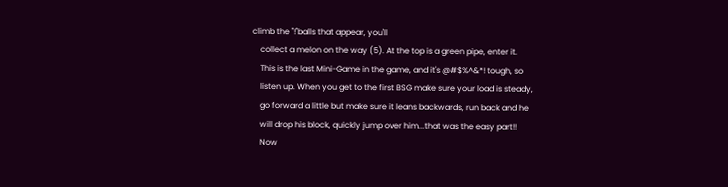climb the "!"balls that appear, you'll
    collect a melon on the way (5). At the top is a green pipe, enter it.
    This is the last Mini-Game in the game, and it's @#$%^&*! tough, so
    listen up. When you get to the first BSG make sure your load is steady,
    go forward a little but make sure it leans backwards, run back and he
    will drop his block, quickly jump over him...that was the easy part!!
    Now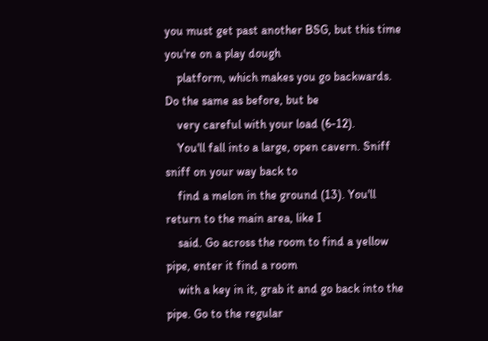you must get past another BSG, but this time you're on a play dough
    platform, which makes you go backwards. Do the same as before, but be
    very careful with your load (6-12).
    You'll fall into a large, open cavern. Sniff sniff on your way back to
    find a melon in the ground (13). You'll return to the main area, like I
    said. Go across the room to find a yellow pipe, enter it find a room
    with a key in it, grab it and go back into the pipe. Go to the regular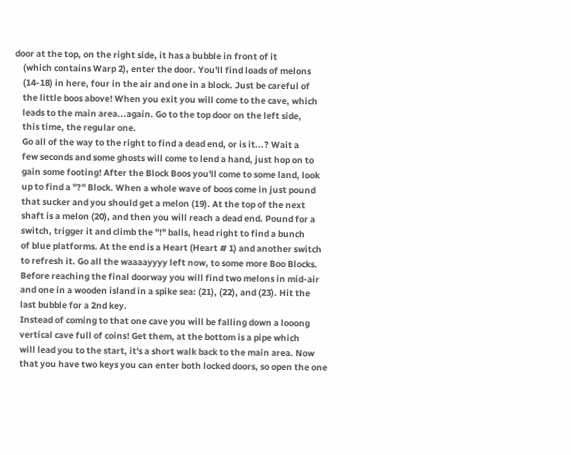door at the top, on the right side, it has a bubble in front of it
    (which contains Warp 2), enter the door. You'll find loads of melons
    (14-18) in here, four in the air and one in a block. Just be careful of
    the little boos above! When you exit you will come to the cave, which
    leads to the main area...again. Go to the top door on the left side,
    this time, the regular one.
    Go all of the way to the right to find a dead end, or is it...? Wait a
    few seconds and some ghosts will come to lend a hand, just hop on to
    gain some footing! After the Block Boos you'll come to some land, look
    up to find a "?" Block. When a whole wave of boos come in just pound
    that sucker and you should get a melon (19). At the top of the next
    shaft is a melon (20), and then you will reach a dead end. Pound for a
    switch, trigger it and climb the "!" balls, head right to find a bunch
    of blue platforms. At the end is a Heart (Heart # 1) and another switch
    to refresh it. Go all the waaaayyyy left now, to some more Boo Blocks.
    Before reaching the final doorway you will find two melons in mid-air
    and one in a wooden island in a spike sea: (21), (22), and (23). Hit the
    last bubble for a 2nd key.
    Instead of coming to that one cave you will be falling down a looong
    vertical cave full of coins! Get them, at the bottom is a pipe which
    will lead you to the start, it's a short walk back to the main area. Now
    that you have two keys you can enter both locked doors, so open the one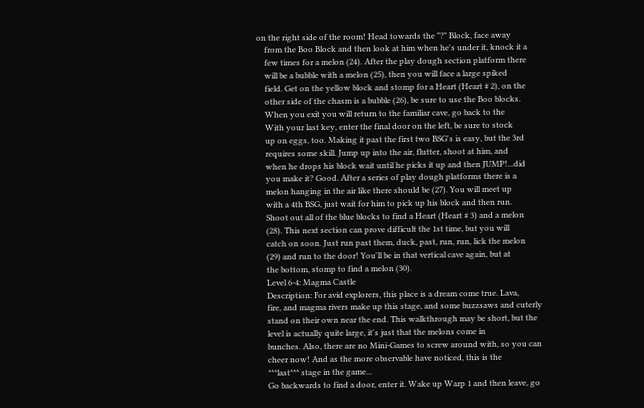on the right side of the room! Head towards the "?" Block, face away
    from the Boo Block and then look at him when he's under it, knock it a
    few times for a melon (24). After the play dough section platform there
    will be a bubble with a melon (25), then you will face a large spiked
    field. Get on the yellow block and stomp for a Heart (Heart # 2), on the
    other side of the chasm is a bubble (26), be sure to use the Boo blocks.
    When you exit you will return to the familiar cave, go back to the
    With your last key, enter the final door on the left, be sure to stock
    up on eggs, too. Making it past the first two BSG's is easy, but the 3rd
    requires some skill. Jump up into the air, flutter, shoot at him, and
    when he drops his block wait until he picks it up and then JUMP!...did
    you make it? Good. After a series of play dough platforms there is a
    melon hanging in the air like there should be (27). You will meet up
    with a 4th BSG, just wait for him to pick up his block and then run.
    Shoot out all of the blue blocks to find a Heart (Heart # 3) and a melon
    (28). This next section can prove difficult the 1st time, but you will
    catch on soon. Just run past them, duck, past, run, run, lick the melon
    (29) and run to the door! You'll be in that vertical cave again, but at
    the bottom, stomp to find a melon (30).
    Level 6-4: Magma Castle
    Description: For avid explorers, this place is a dream come true. Lava,
    fire, and magma rivers make up this stage, and some buzzsaws and cuterly
    stand on their own near the end. This walkthrough may be short, but the
    level is actually quite large, it's just that the melons come in
    bunches. Also, there are no Mini-Games to screw around with, so you can
    cheer now! And as the more observable have noticed, this is the
    ***last*** stage in the game...
    Go backwards to find a door, enter it. Wake up Warp 1 and then leave, go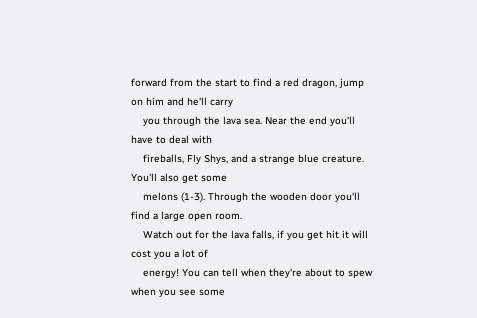forward from the start to find a red dragon, jump on him and he'll carry
    you through the lava sea. Near the end you'll have to deal with
    fireballs, Fly Shys, and a strange blue creature. You'll also get some
    melons (1-3). Through the wooden door you'll find a large open room.
    Watch out for the lava falls, if you get hit it will cost you a lot of
    energy! You can tell when they're about to spew when you see some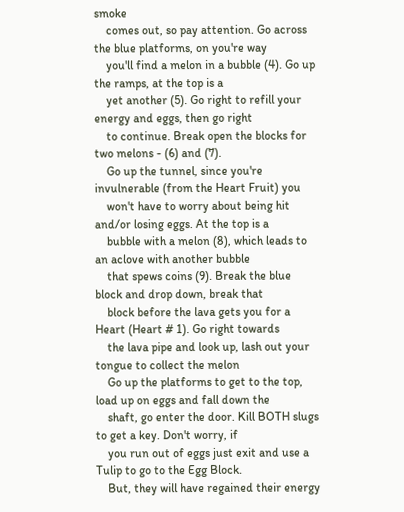smoke
    comes out, so pay attention. Go across the blue platforms, on you're way
    you'll find a melon in a bubble (4). Go up the ramps, at the top is a
    yet another (5). Go right to refill your energy and eggs, then go right
    to continue. Break open the blocks for two melons - (6) and (7).
    Go up the tunnel, since you're invulnerable (from the Heart Fruit) you
    won't have to worry about being hit and/or losing eggs. At the top is a
    bubble with a melon (8), which leads to an aclove with another bubble
    that spews coins (9). Break the blue block and drop down, break that
    block before the lava gets you for a Heart (Heart # 1). Go right towards
    the lava pipe and look up, lash out your tongue to collect the melon
    Go up the platforms to get to the top, load up on eggs and fall down the
    shaft, go enter the door. Kill BOTH slugs to get a key. Don't worry, if
    you run out of eggs just exit and use a Tulip to go to the Egg Block.
    But, they will have regained their energy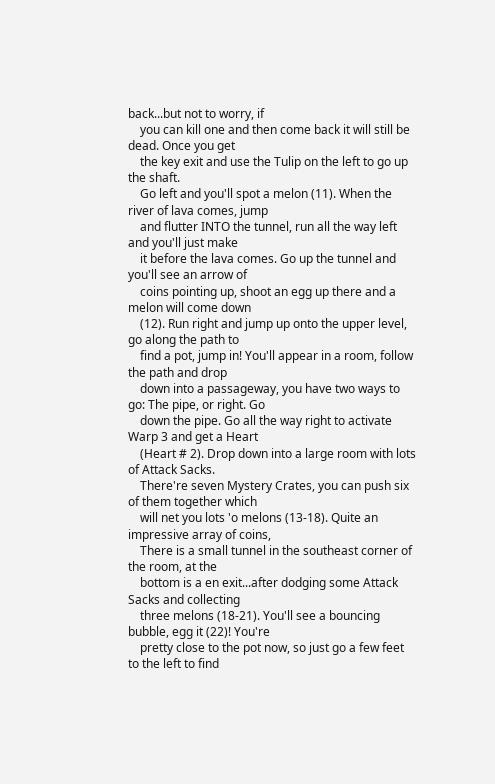back...but not to worry, if
    you can kill one and then come back it will still be dead. Once you get
    the key exit and use the Tulip on the left to go up the shaft.
    Go left and you'll spot a melon (11). When the river of lava comes, jump
    and flutter INTO the tunnel, run all the way left and you'll just make
    it before the lava comes. Go up the tunnel and you'll see an arrow of
    coins pointing up, shoot an egg up there and a melon will come down
    (12). Run right and jump up onto the upper level, go along the path to
    find a pot, jump in! You'll appear in a room, follow the path and drop
    down into a passageway, you have two ways to go: The pipe, or right. Go
    down the pipe. Go all the way right to activate Warp 3 and get a Heart
    (Heart # 2). Drop down into a large room with lots of Attack Sacks.
    There're seven Mystery Crates, you can push six of them together which
    will net you lots 'o melons (13-18). Quite an impressive array of coins,
    There is a small tunnel in the southeast corner of the room, at the
    bottom is a en exit...after dodging some Attack Sacks and collecting
    three melons (18-21). You'll see a bouncing bubble, egg it (22)! You're
    pretty close to the pot now, so just go a few feet to the left to find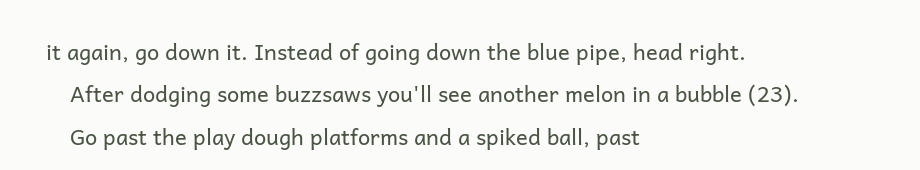it again, go down it. Instead of going down the blue pipe, head right.
    After dodging some buzzsaws you'll see another melon in a bubble (23).
    Go past the play dough platforms and a spiked ball, past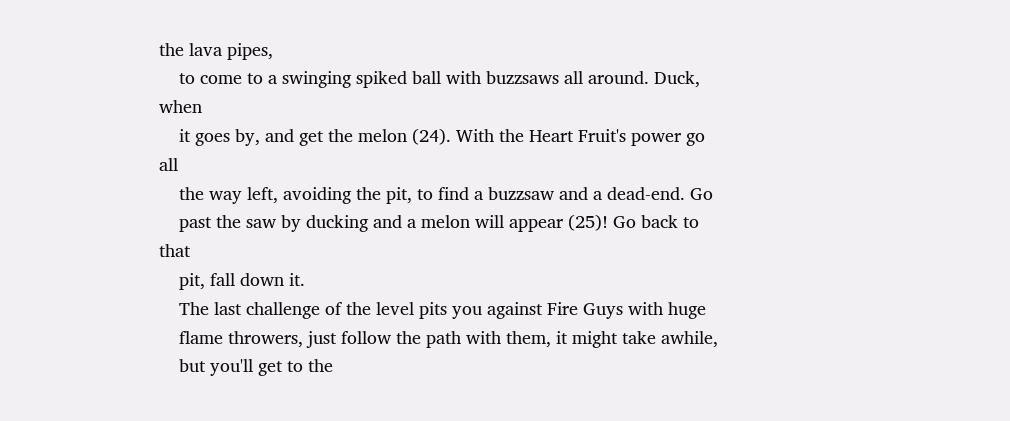the lava pipes,
    to come to a swinging spiked ball with buzzsaws all around. Duck, when
    it goes by, and get the melon (24). With the Heart Fruit's power go all
    the way left, avoiding the pit, to find a buzzsaw and a dead-end. Go
    past the saw by ducking and a melon will appear (25)! Go back to that
    pit, fall down it.
    The last challenge of the level pits you against Fire Guys with huge
    flame throwers, just follow the path with them, it might take awhile,
    but you'll get to the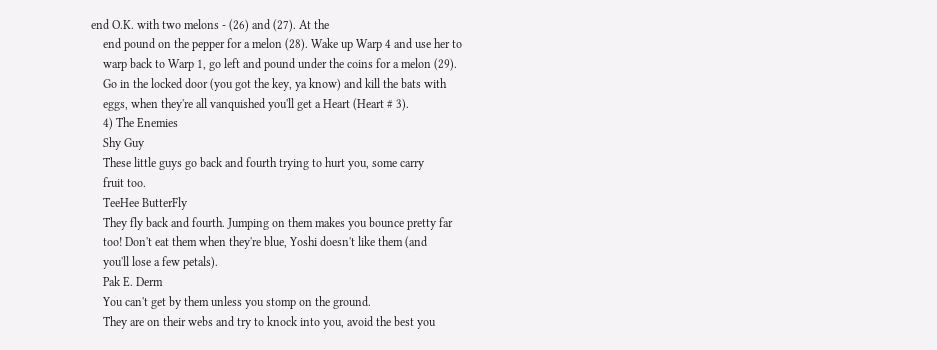end O.K. with two melons - (26) and (27). At the
    end pound on the pepper for a melon (28). Wake up Warp 4 and use her to
    warp back to Warp 1, go left and pound under the coins for a melon (29).
    Go in the locked door (you got the key, ya know) and kill the bats with
    eggs, when they're all vanquished you'll get a Heart (Heart # 3).
    4) The Enemies
    Shy Guy
    These little guys go back and fourth trying to hurt you, some carry
    fruit too.
    TeeHee ButterFly
    They fly back and fourth. Jumping on them makes you bounce pretty far
    too! Don't eat them when they're blue, Yoshi doesn't like them (and
    you'll lose a few petals).
    Pak E. Derm
    You can't get by them unless you stomp on the ground.
    They are on their webs and try to knock into you, avoid the best you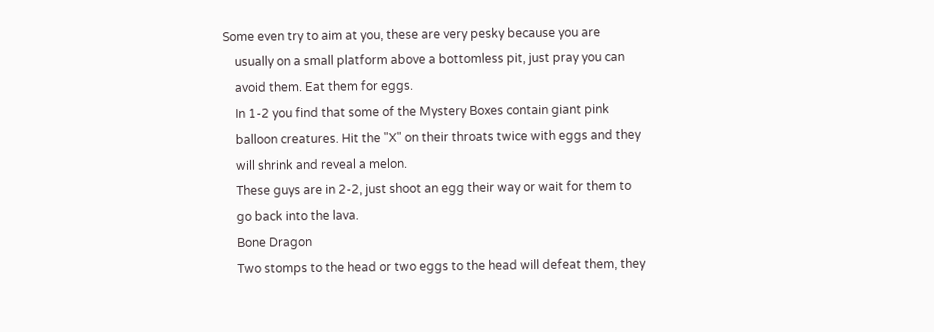Some even try to aim at you, these are very pesky because you are
    usually on a small platform above a bottomless pit, just pray you can
    avoid them. Eat them for eggs.
    In 1-2 you find that some of the Mystery Boxes contain giant pink
    balloon creatures. Hit the "X" on their throats twice with eggs and they
    will shrink and reveal a melon.
    These guys are in 2-2, just shoot an egg their way or wait for them to
    go back into the lava.
    Bone Dragon
    Two stomps to the head or two eggs to the head will defeat them, they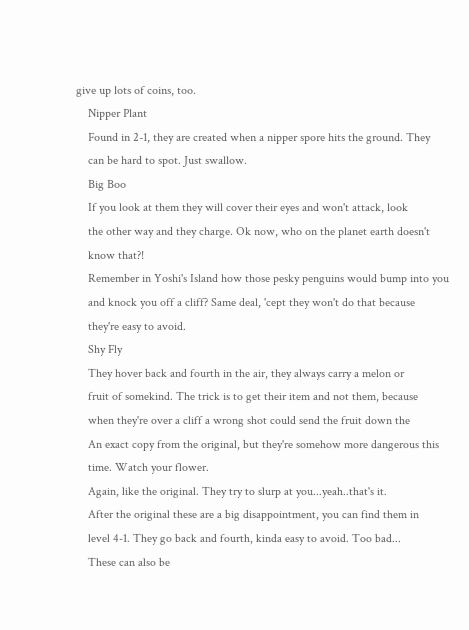give up lots of coins, too.
    Nipper Plant
    Found in 2-1, they are created when a nipper spore hits the ground. They
    can be hard to spot. Just swallow.
    Big Boo
    If you look at them they will cover their eyes and won't attack, look
    the other way and they charge. Ok now, who on the planet earth doesn't
    know that?!
    Remember in Yoshi's Island how those pesky penguins would bump into you
    and knock you off a cliff? Same deal, 'cept they won't do that because
    they're easy to avoid.
    Shy Fly
    They hover back and fourth in the air, they always carry a melon or
    fruit of somekind. The trick is to get their item and not them, because
    when they're over a cliff a wrong shot could send the fruit down the
    An exact copy from the original, but they're somehow more dangerous this
    time. Watch your flower.
    Again, like the original. They try to slurp at you...yeah..that's it.
    After the original these are a big disappointment, you can find them in
    level 4-1. They go back and fourth, kinda easy to avoid. Too bad...
    These can also be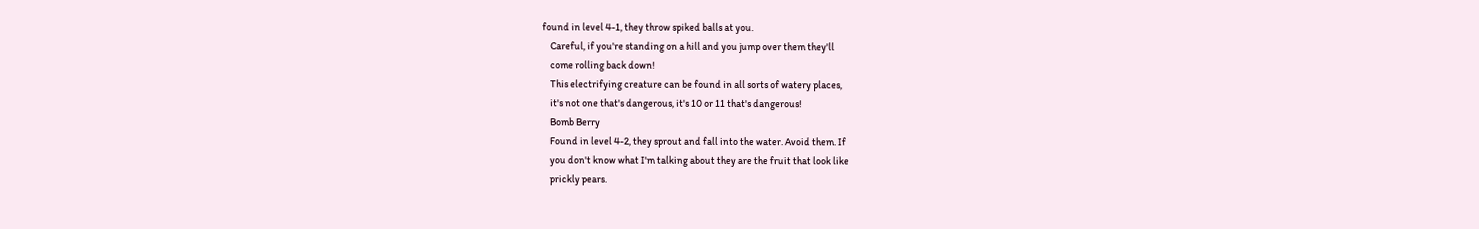found in level 4-1, they throw spiked balls at you.
    Careful, if you're standing on a hill and you jump over them they'll
    come rolling back down!
    This electrifying creature can be found in all sorts of watery places,
    it's not one that's dangerous, it's 10 or 11 that's dangerous!
    Bomb Berry
    Found in level 4-2, they sprout and fall into the water. Avoid them. If
    you don't know what I'm talking about they are the fruit that look like
    prickly pears.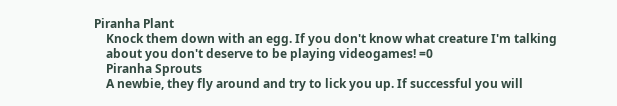Piranha Plant
    Knock them down with an egg. If you don't know what creature I'm talking
    about you don't deserve to be playing videogames! =0
    Piranha Sprouts
    A newbie, they fly around and try to lick you up. If successful you will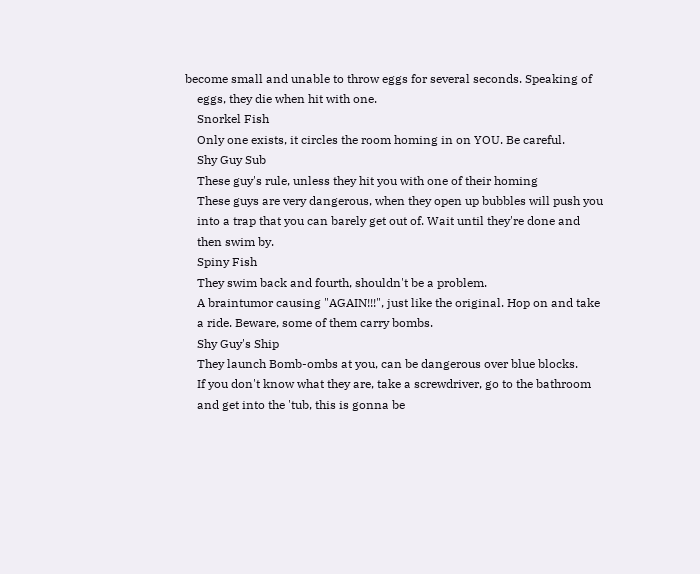become small and unable to throw eggs for several seconds. Speaking of
    eggs, they die when hit with one.
    Snorkel Fish
    Only one exists, it circles the room homing in on YOU. Be careful.
    Shy Guy Sub
    These guy's rule, unless they hit you with one of their homing
    These guys are very dangerous, when they open up bubbles will push you
    into a trap that you can barely get out of. Wait until they're done and
    then swim by.
    Spiny Fish
    They swim back and fourth, shouldn't be a problem.
    A braintumor causing "AGAIN!!!", just like the original. Hop on and take
    a ride. Beware, some of them carry bombs.
    Shy Guy's Ship
    They launch Bomb-ombs at you, can be dangerous over blue blocks.
    If you don't know what they are, take a screwdriver, go to the bathroom
    and get into the 'tub, this is gonna be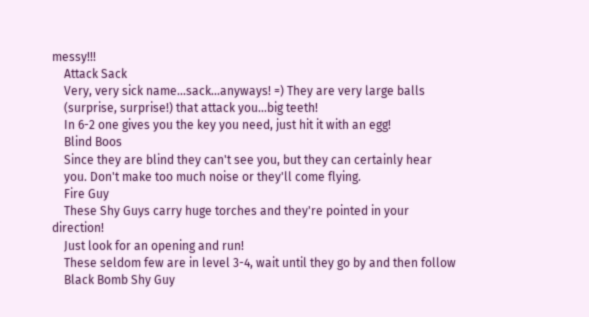messy!!!
    Attack Sack
    Very, very sick name...sack...anyways! =) They are very large balls
    (surprise, surprise!) that attack you...big teeth!
    In 6-2 one gives you the key you need, just hit it with an egg!
    Blind Boos
    Since they are blind they can't see you, but they can certainly hear
    you. Don't make too much noise or they'll come flying.
    Fire Guy
    These Shy Guys carry huge torches and they're pointed in your direction!
    Just look for an opening and run!
    These seldom few are in level 3-4, wait until they go by and then follow
    Black Bomb Shy Guy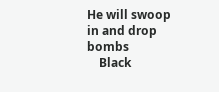He will swoop in and drop bombs
    Black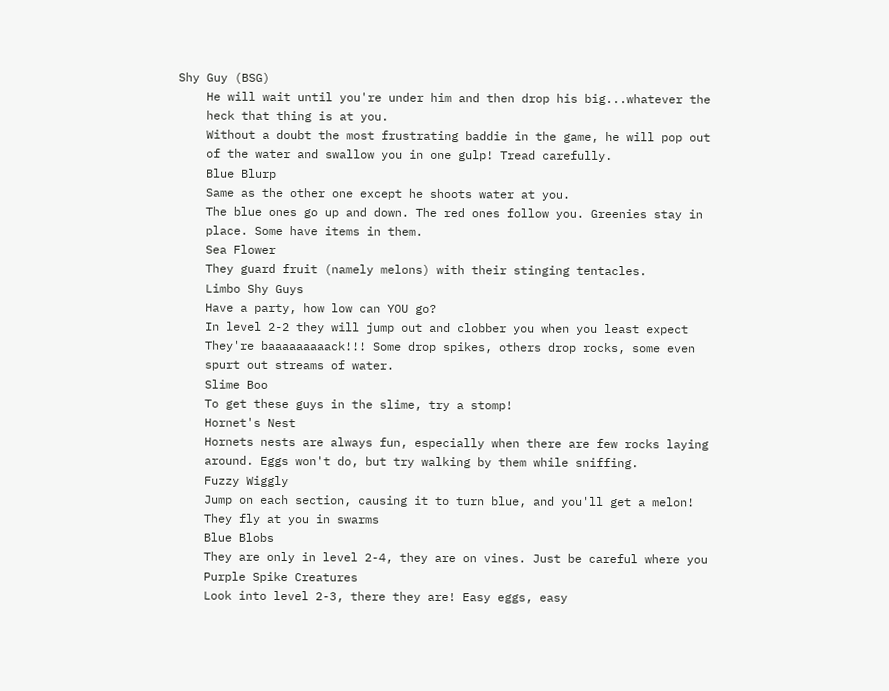Shy Guy (BSG)
    He will wait until you're under him and then drop his big...whatever the
    heck that thing is at you.
    Without a doubt the most frustrating baddie in the game, he will pop out
    of the water and swallow you in one gulp! Tread carefully.
    Blue Blurp
    Same as the other one except he shoots water at you.
    The blue ones go up and down. The red ones follow you. Greenies stay in
    place. Some have items in them.
    Sea Flower
    They guard fruit (namely melons) with their stinging tentacles.
    Limbo Shy Guys
    Have a party, how low can YOU go?
    In level 2-2 they will jump out and clobber you when you least expect
    They're baaaaaaaaack!!! Some drop spikes, others drop rocks, some even
    spurt out streams of water.
    Slime Boo
    To get these guys in the slime, try a stomp!
    Hornet's Nest
    Hornets nests are always fun, especially when there are few rocks laying
    around. Eggs won't do, but try walking by them while sniffing.
    Fuzzy Wiggly
    Jump on each section, causing it to turn blue, and you'll get a melon!
    They fly at you in swarms
    Blue Blobs
    They are only in level 2-4, they are on vines. Just be careful where you
    Purple Spike Creatures
    Look into level 2-3, there they are! Easy eggs, easy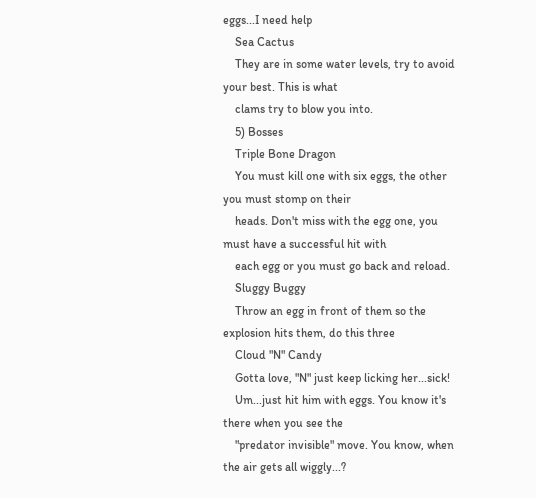eggs...I need help
    Sea Cactus
    They are in some water levels, try to avoid your best. This is what
    clams try to blow you into.
    5) Bosses
    Triple Bone Dragon
    You must kill one with six eggs, the other you must stomp on their
    heads. Don't miss with the egg one, you must have a successful hit with
    each egg or you must go back and reload.
    Sluggy Buggy
    Throw an egg in front of them so the explosion hits them, do this three
    Cloud "N" Candy
    Gotta love, "N" just keep licking her...sick!
    Um...just hit him with eggs. You know it's there when you see the
    "predator invisible" move. You know, when the air gets all wiggly...?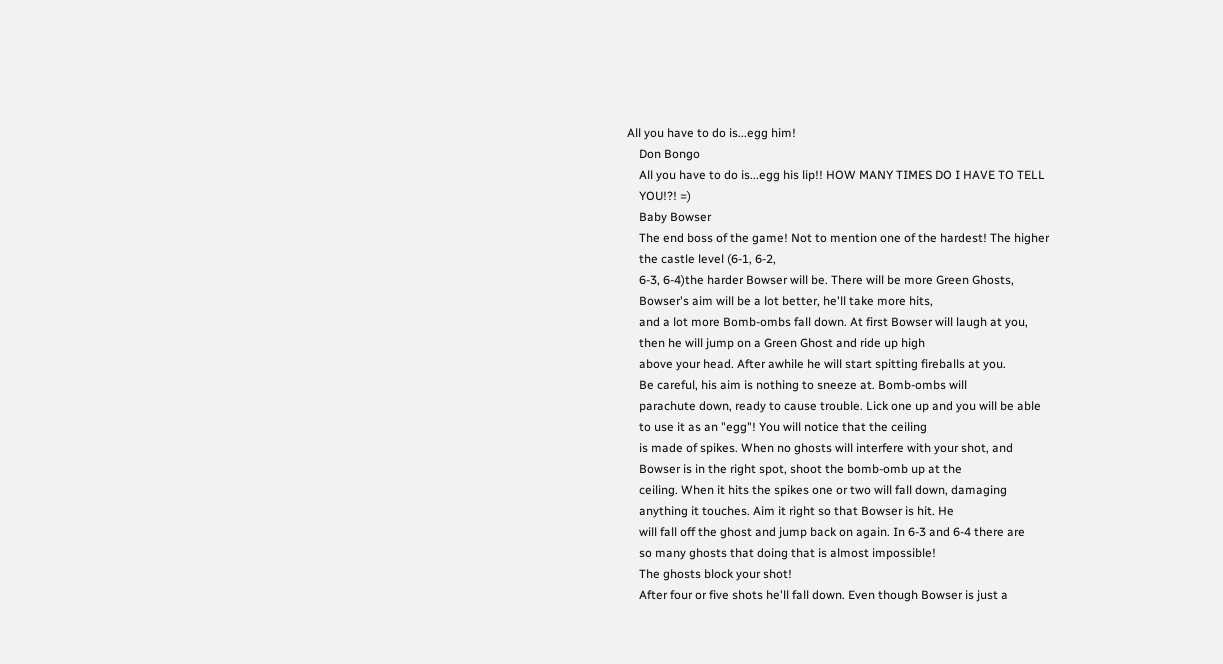All you have to do is...egg him!
    Don Bongo
    All you have to do is...egg his lip!! HOW MANY TIMES DO I HAVE TO TELL
    YOU!?! =)
    Baby Bowser
    The end boss of the game! Not to mention one of the hardest! The higher
    the castle level (6-1, 6-2,
    6-3, 6-4)the harder Bowser will be. There will be more Green Ghosts,
    Bowser's aim will be a lot better, he'll take more hits,
    and a lot more Bomb-ombs fall down. At first Bowser will laugh at you,
    then he will jump on a Green Ghost and ride up high
    above your head. After awhile he will start spitting fireballs at you.
    Be careful, his aim is nothing to sneeze at. Bomb-ombs will
    parachute down, ready to cause trouble. Lick one up and you will be able
    to use it as an "egg"! You will notice that the ceiling
    is made of spikes. When no ghosts will interfere with your shot, and
    Bowser is in the right spot, shoot the bomb-omb up at the
    ceiling. When it hits the spikes one or two will fall down, damaging
    anything it touches. Aim it right so that Bowser is hit. He
    will fall off the ghost and jump back on again. In 6-3 and 6-4 there are
    so many ghosts that doing that is almost impossible!
    The ghosts block your shot!
    After four or five shots he'll fall down. Even though Bowser is just a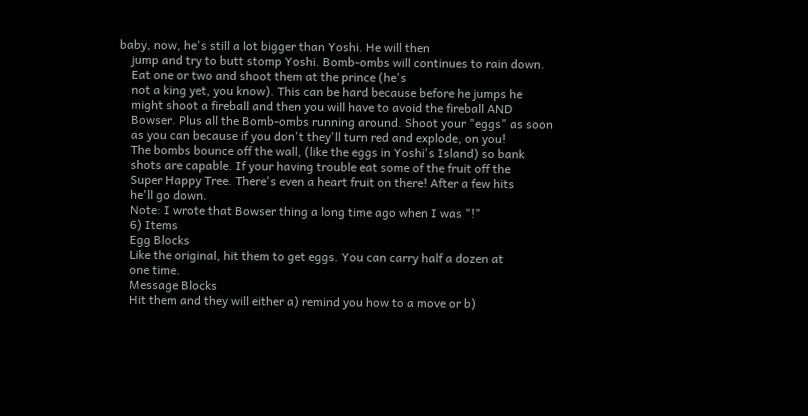baby, now, he's still a lot bigger than Yoshi. He will then
    jump and try to butt stomp Yoshi. Bomb-ombs will continues to rain down.
    Eat one or two and shoot them at the prince (he's
    not a king yet, you know). This can be hard because before he jumps he
    might shoot a fireball and then you will have to avoid the fireball AND
    Bowser. Plus all the Bomb-ombs running around. Shoot your "eggs" as soon
    as you can because if you don't they'll turn red and explode, on you!
    The bombs bounce off the wall, (like the eggs in Yoshi's Island) so bank
    shots are capable. If your having trouble eat some of the fruit off the
    Super Happy Tree. There's even a heart fruit on there! After a few hits
    he'll go down.
    Note: I wrote that Bowser thing a long time ago when I was "!"
    6) Items
    Egg Blocks
    Like the original, hit them to get eggs. You can carry half a dozen at
    one time.
    Message Blocks
    Hit them and they will either a) remind you how to a move or b)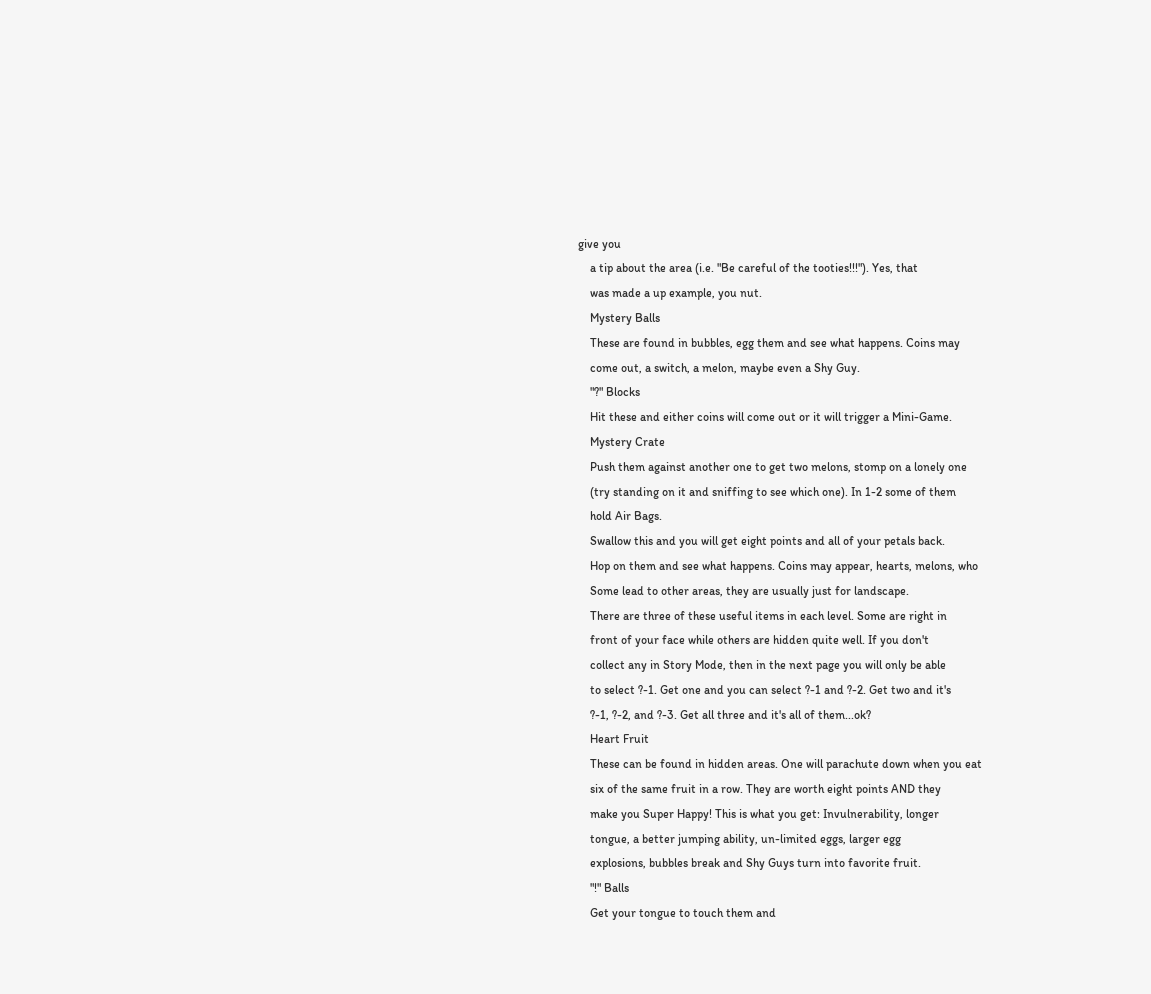give you
    a tip about the area (i.e. "Be careful of the tooties!!!"). Yes, that
    was made a up example, you nut.
    Mystery Balls
    These are found in bubbles, egg them and see what happens. Coins may
    come out, a switch, a melon, maybe even a Shy Guy.
    "?" Blocks
    Hit these and either coins will come out or it will trigger a Mini-Game.
    Mystery Crate
    Push them against another one to get two melons, stomp on a lonely one
    (try standing on it and sniffing to see which one). In 1-2 some of them
    hold Air Bags.
    Swallow this and you will get eight points and all of your petals back.
    Hop on them and see what happens. Coins may appear, hearts, melons, who
    Some lead to other areas, they are usually just for landscape.
    There are three of these useful items in each level. Some are right in
    front of your face while others are hidden quite well. If you don't
    collect any in Story Mode, then in the next page you will only be able
    to select ?-1. Get one and you can select ?-1 and ?-2. Get two and it's
    ?-1, ?-2, and ?-3. Get all three and it's all of them...ok?
    Heart Fruit
    These can be found in hidden areas. One will parachute down when you eat
    six of the same fruit in a row. They are worth eight points AND they
    make you Super Happy! This is what you get: Invulnerability, longer
    tongue, a better jumping ability, un-limited eggs, larger egg
    explosions, bubbles break and Shy Guys turn into favorite fruit.
    "!" Balls
    Get your tongue to touch them and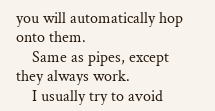you will automatically hop onto them.
    Same as pipes, except they always work.
    I usually try to avoid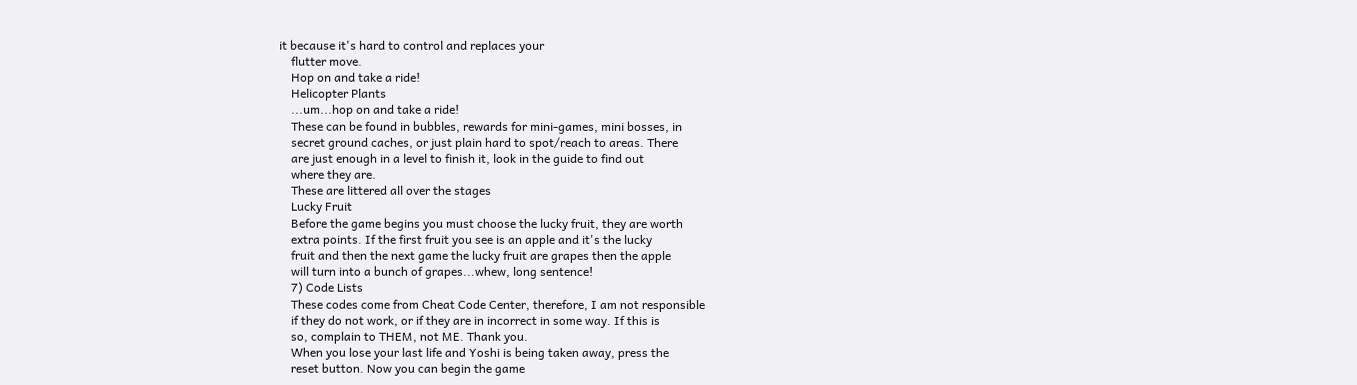it because it's hard to control and replaces your
    flutter move.
    Hop on and take a ride!
    Helicopter Plants
    ...um...hop on and take a ride!
    These can be found in bubbles, rewards for mini-games, mini bosses, in
    secret ground caches, or just plain hard to spot/reach to areas. There
    are just enough in a level to finish it, look in the guide to find out
    where they are.
    These are littered all over the stages
    Lucky Fruit
    Before the game begins you must choose the lucky fruit, they are worth
    extra points. If the first fruit you see is an apple and it's the lucky
    fruit and then the next game the lucky fruit are grapes then the apple
    will turn into a bunch of grapes...whew, long sentence!
    7) Code Lists
    These codes come from Cheat Code Center, therefore, I am not responsible
    if they do not work, or if they are in incorrect in some way. If this is
    so, complain to THEM, not ME. Thank you.
    When you lose your last life and Yoshi is being taken away, press the
    reset button. Now you can begin the game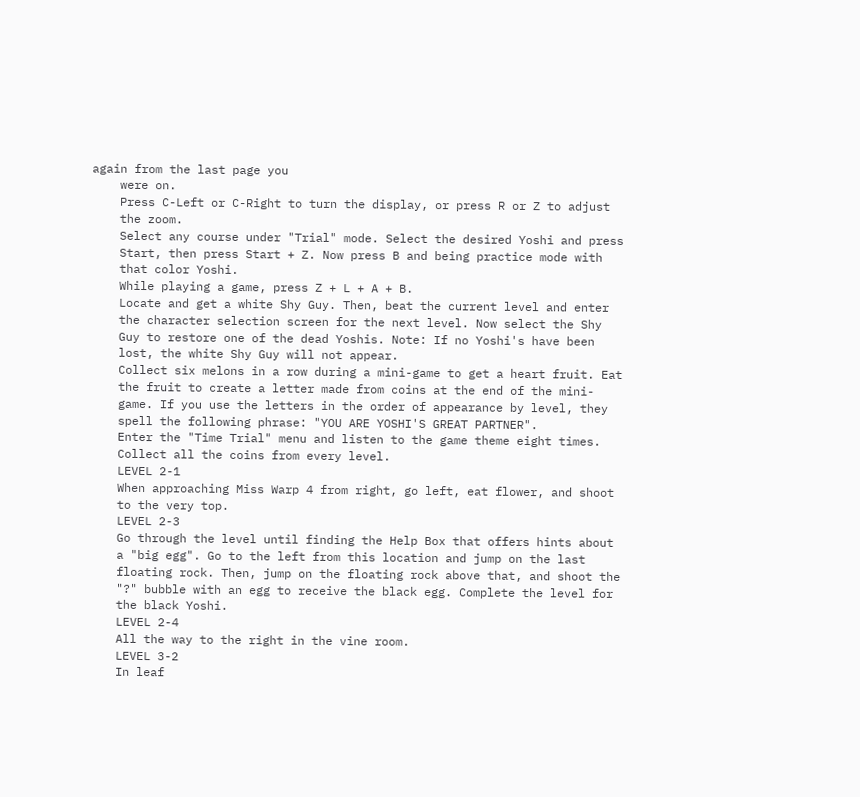again from the last page you
    were on.
    Press C-Left or C-Right to turn the display, or press R or Z to adjust
    the zoom.
    Select any course under "Trial" mode. Select the desired Yoshi and press
    Start, then press Start + Z. Now press B and being practice mode with
    that color Yoshi.
    While playing a game, press Z + L + A + B.
    Locate and get a white Shy Guy. Then, beat the current level and enter
    the character selection screen for the next level. Now select the Shy
    Guy to restore one of the dead Yoshis. Note: If no Yoshi's have been
    lost, the white Shy Guy will not appear.
    Collect six melons in a row during a mini-game to get a heart fruit. Eat
    the fruit to create a letter made from coins at the end of the mini-
    game. If you use the letters in the order of appearance by level, they
    spell the following phrase: "YOU ARE YOSHI'S GREAT PARTNER".
    Enter the "Time Trial" menu and listen to the game theme eight times.
    Collect all the coins from every level.
    LEVEL 2-1
    When approaching Miss Warp 4 from right, go left, eat flower, and shoot
    to the very top.
    LEVEL 2-3
    Go through the level until finding the Help Box that offers hints about
    a "big egg". Go to the left from this location and jump on the last
    floating rock. Then, jump on the floating rock above that, and shoot the
    "?" bubble with an egg to receive the black egg. Complete the level for
    the black Yoshi.
    LEVEL 2-4
    All the way to the right in the vine room.
    LEVEL 3-2
    In leaf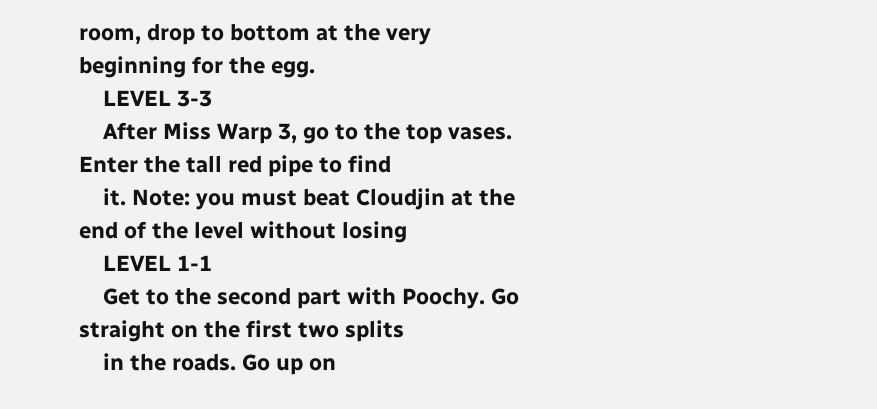room, drop to bottom at the very beginning for the egg.
    LEVEL 3-3
    After Miss Warp 3, go to the top vases. Enter the tall red pipe to find
    it. Note: you must beat Cloudjin at the end of the level without losing
    LEVEL 1-1
    Get to the second part with Poochy. Go straight on the first two splits
    in the roads. Go up on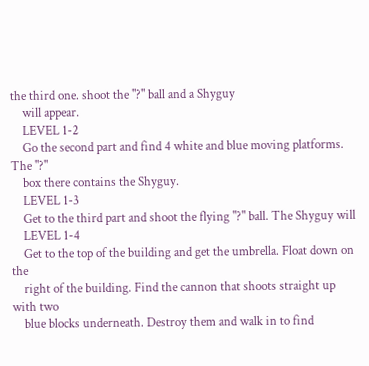the third one. shoot the "?" ball and a Shyguy
    will appear.
    LEVEL 1-2
    Go the second part and find 4 white and blue moving platforms. The "?"
    box there contains the Shyguy.
    LEVEL 1-3
    Get to the third part and shoot the flying "?" ball. The Shyguy will
    LEVEL 1-4
    Get to the top of the building and get the umbrella. Float down on the
    right of the building. Find the cannon that shoots straight up with two
    blue blocks underneath. Destroy them and walk in to find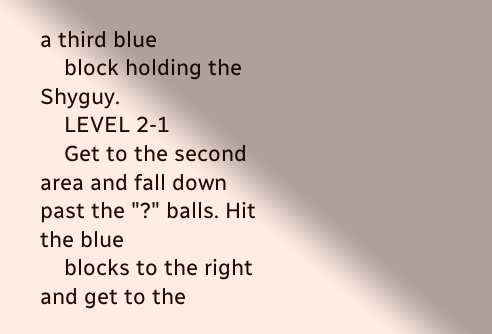a third blue
    block holding the Shyguy.
    LEVEL 2-1
    Get to the second area and fall down past the "?" balls. Hit the blue
    blocks to the right and get to the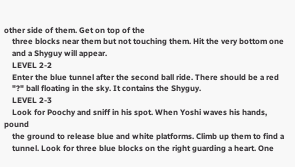other side of them. Get on top of the
    three blocks near them but not touching them. Hit the very bottom one
    and a Shyguy will appear.
    LEVEL 2-2
    Enter the blue tunnel after the second ball ride. There should be a red
    "?" ball floating in the sky. It contains the Shyguy.
    LEVEL 2-3
    Look for Poochy and sniff in his spot. When Yoshi waves his hands, pound
    the ground to release blue and white platforms. Climb up them to find a
    tunnel. Look for three blue blocks on the right guarding a heart. One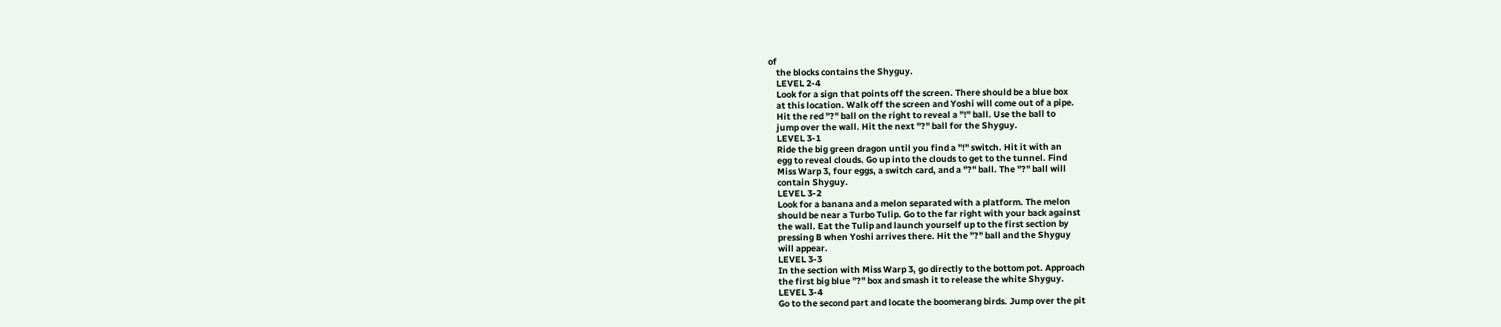of
    the blocks contains the Shyguy.
    LEVEL 2-4
    Look for a sign that points off the screen. There should be a blue box
    at this location. Walk off the screen and Yoshi will come out of a pipe.
    Hit the red "?" ball on the right to reveal a "!" ball. Use the ball to
    jump over the wall. Hit the next "?" ball for the Shyguy.
    LEVEL 3-1
    Ride the big green dragon until you find a "!" switch. Hit it with an
    egg to reveal clouds. Go up into the clouds to get to the tunnel. Find
    Miss Warp 3, four eggs, a switch card, and a "?" ball. The "?" ball will
    contain Shyguy.
    LEVEL 3-2
    Look for a banana and a melon separated with a platform. The melon
    should be near a Turbo Tulip. Go to the far right with your back against
    the wall. Eat the Tulip and launch yourself up to the first section by
    pressing B when Yoshi arrives there. Hit the "?" ball and the Shyguy
    will appear.
    LEVEL 3-3
    In the section with Miss Warp 3, go directly to the bottom pot. Approach
    the first big blue "?" box and smash it to release the white Shyguy.
    LEVEL 3-4
    Go to the second part and locate the boomerang birds. Jump over the pit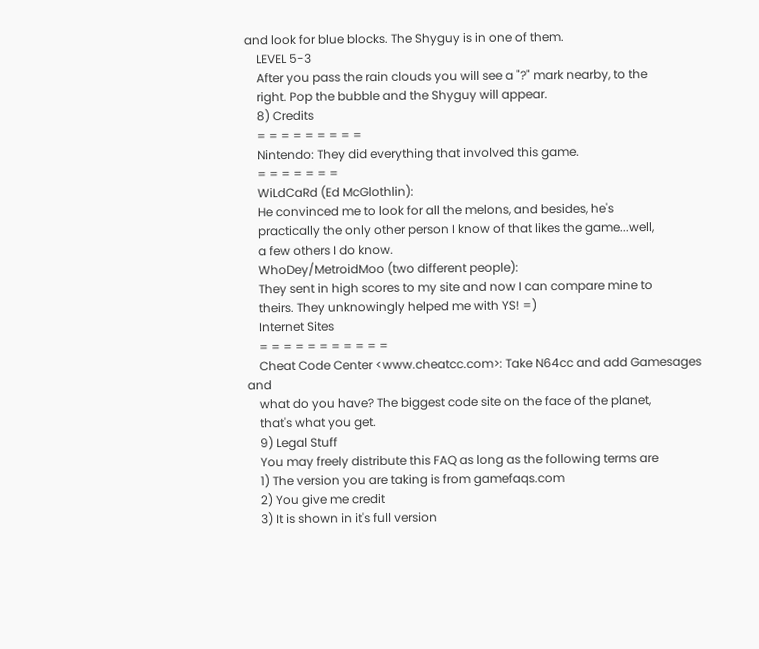and look for blue blocks. The Shyguy is in one of them.
    LEVEL 5-3
    After you pass the rain clouds you will see a "?" mark nearby, to the
    right. Pop the bubble and the Shyguy will appear.
    8) Credits
    = = = = = = = = =
    Nintendo: They did everything that involved this game.
    = = = = = = =
    WiLdCaRd (Ed McGlothlin):
    He convinced me to look for all the melons, and besides, he's
    practically the only other person I know of that likes the game...well,
    a few others I do know.
    WhoDey/MetroidMoo (two different people):
    They sent in high scores to my site and now I can compare mine to
    theirs. They unknowingly helped me with YS! =)
    Internet Sites
    = = = = = = = = = = =
    Cheat Code Center <www.cheatcc.com>: Take N64cc and add Gamesages and
    what do you have? The biggest code site on the face of the planet,
    that's what you get.
    9) Legal Stuff
    You may freely distribute this FAQ as long as the following terms are
    1) The version you are taking is from gamefaqs.com
    2) You give me credit
    3) It is shown in it's full version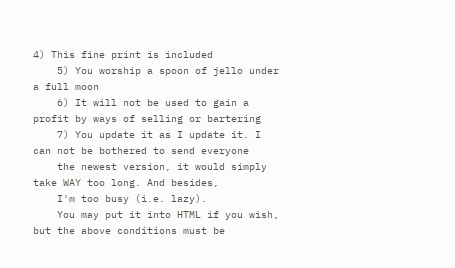4) This fine print is included
    5) You worship a spoon of jello under a full moon
    6) It will not be used to gain a profit by ways of selling or bartering
    7) You update it as I update it. I can not be bothered to send everyone
    the newest version, it would simply take WAY too long. And besides,
    I'm too busy (i.e. lazy).
    You may put it into HTML if you wish, but the above conditions must be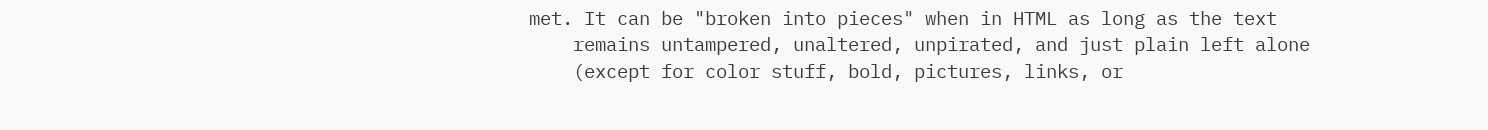met. It can be "broken into pieces" when in HTML as long as the text
    remains untampered, unaltered, unpirated, and just plain left alone
    (except for color stuff, bold, pictures, links, or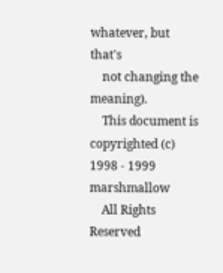whatever, but that's
    not changing the meaning).
    This document is copyrighted (c) 1998 - 1999 marshmallow
    All Rights Reserved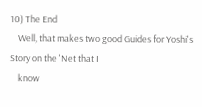10) The End
    Well, that makes two good Guides for Yoshi's Story on the 'Net that I
    know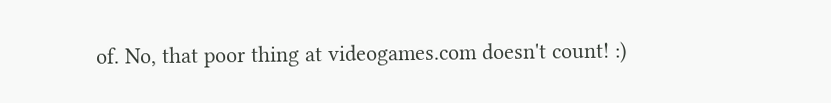of. No, that poor thing at videogames.com doesn't count! :)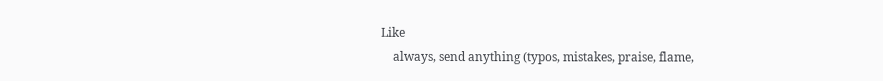Like
    always, send anything (typos, mistakes, praise, flame,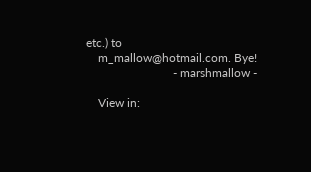etc.) to
    m_mallow@hotmail.com. Bye!
                             - marshmallow -

    View in: